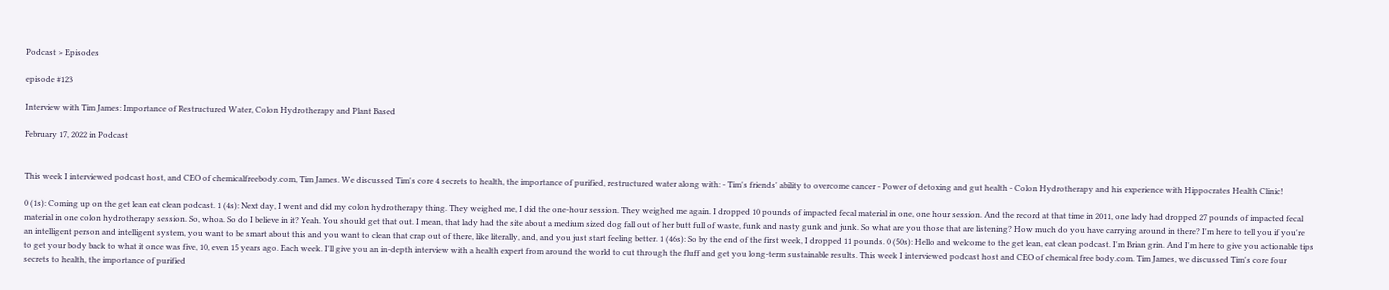Podcast > Episodes

episode #123

Interview with Tim James: Importance of Restructured Water, Colon Hydrotherapy and Plant Based

February 17, 2022 in Podcast


This week I interviewed podcast host, and CEO of chemicalfreebody.com, Tim James. We discussed Tim's core 4 secrets to health, the importance of purified, restructured water along with: - Tim's friends' ability to overcome cancer - Power of detoxing and gut health - Colon Hydrotherapy and his experience with Hippocrates Health Clinic!

0 (1s): Coming up on the get lean eat clean podcast. 1 (4s): Next day, I went and did my colon hydrotherapy thing. They weighed me, I did the one-hour session. They weighed me again. I dropped 10 pounds of impacted fecal material in one, one hour session. And the record at that time in 2011, one lady had dropped 27 pounds of impacted fecal material in one colon hydrotherapy session. So, whoa. So do I believe in it? Yeah. You should get that out. I mean, that lady had the site about a medium sized dog fall out of her butt full of waste, funk and nasty gunk and junk. So what are you those that are listening? How much do you have carrying around in there? I'm here to tell you if you're an intelligent person and intelligent system, you want to be smart about this and you want to clean that crap out of there, like literally, and, and you just start feeling better. 1 (46s): So by the end of the first week, I dropped 11 pounds. 0 (50s): Hello and welcome to the get lean, eat clean podcast. I'm Brian grin. And I'm here to give you actionable tips to get your body back to what it once was five, 10, even 15 years ago. Each week. I'll give you an in-depth interview with a health expert from around the world to cut through the fluff and get you long-term sustainable results. This week I interviewed podcast host and CEO of chemical free body.com. Tim James, we discussed Tim's core four secrets to health, the importance of purified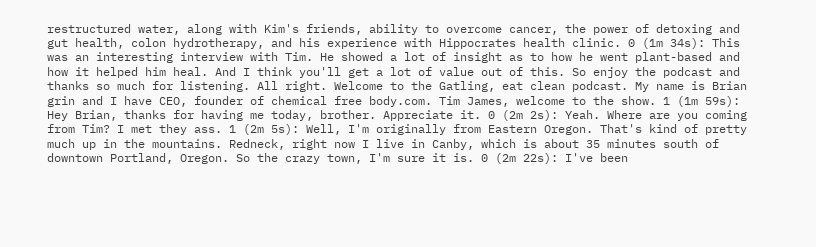restructured water, along with Kim's friends, ability to overcome cancer, the power of detoxing and gut health, colon hydrotherapy, and his experience with Hippocrates health clinic. 0 (1m 34s): This was an interesting interview with Tim. He showed a lot of insight as to how he went plant-based and how it helped him heal. And I think you'll get a lot of value out of this. So enjoy the podcast and thanks so much for listening. All right. Welcome to the Gatling, eat clean podcast. My name is Brian grin and I have CEO, founder of chemical free body.com. Tim James, welcome to the show. 1 (1m 59s): Hey Brian, thanks for having me today, brother. Appreciate it. 0 (2m 2s): Yeah. Where are you coming from Tim? I met they ass. 1 (2m 5s): Well, I'm originally from Eastern Oregon. That's kind of pretty much up in the mountains. Redneck, right now I live in Canby, which is about 35 minutes south of downtown Portland, Oregon. So the crazy town, I'm sure it is. 0 (2m 22s): I've been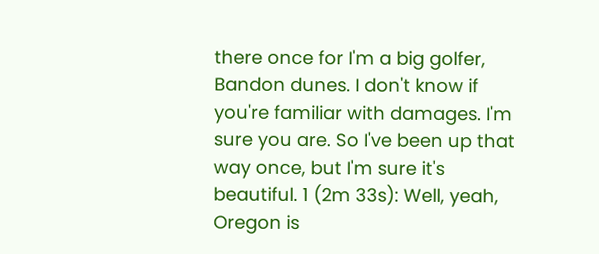there once for I'm a big golfer, Bandon dunes. I don't know if you're familiar with damages. I'm sure you are. So I've been up that way once, but I'm sure it's beautiful. 1 (2m 33s): Well, yeah, Oregon is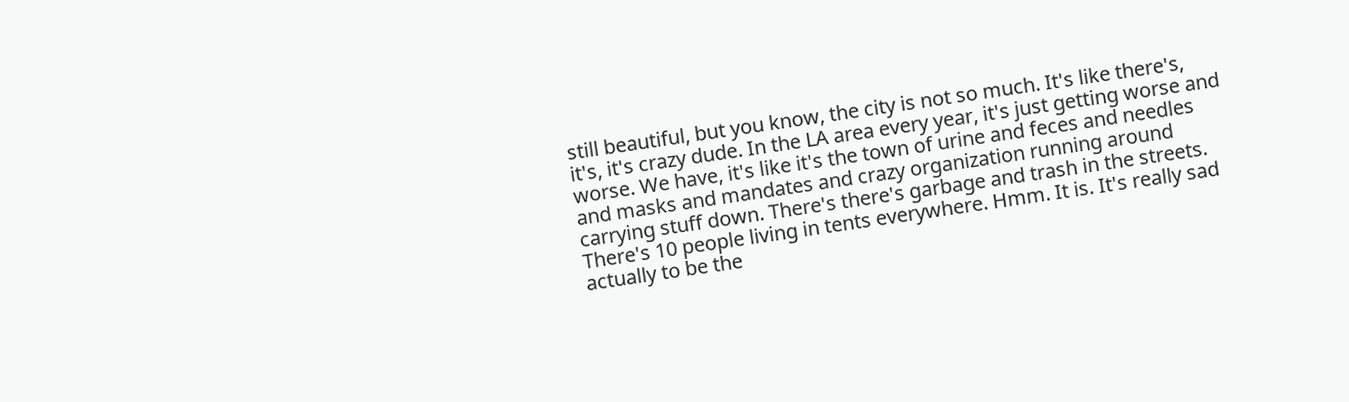still beautiful, but you know, the city is not so much. It's like there's, it's, it's crazy dude. In the LA area every year, it's just getting worse and worse. We have, it's like it's the town of urine and feces and needles and masks and mandates and crazy organization running around carrying stuff down. There's there's garbage and trash in the streets. There's 10 people living in tents everywhere. Hmm. It is. It's really sad actually to be the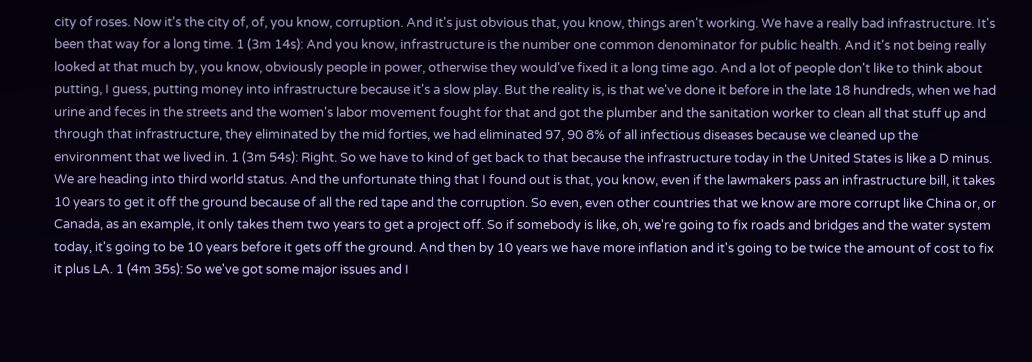city of roses. Now it's the city of, of, you know, corruption. And it's just obvious that, you know, things aren't working. We have a really bad infrastructure. It's been that way for a long time. 1 (3m 14s): And you know, infrastructure is the number one common denominator for public health. And it's not being really looked at that much by, you know, obviously people in power, otherwise they would've fixed it a long time ago. And a lot of people don't like to think about putting, I guess, putting money into infrastructure because it's a slow play. But the reality is, is that we've done it before in the late 18 hundreds, when we had urine and feces in the streets and the women's labor movement fought for that and got the plumber and the sanitation worker to clean all that stuff up and through that infrastructure, they eliminated by the mid forties, we had eliminated 97, 90 8% of all infectious diseases because we cleaned up the environment that we lived in. 1 (3m 54s): Right. So we have to kind of get back to that because the infrastructure today in the United States is like a D minus. We are heading into third world status. And the unfortunate thing that I found out is that, you know, even if the lawmakers pass an infrastructure bill, it takes 10 years to get it off the ground because of all the red tape and the corruption. So even, even other countries that we know are more corrupt like China or, or Canada, as an example, it only takes them two years to get a project off. So if somebody is like, oh, we're going to fix roads and bridges and the water system today, it's going to be 10 years before it gets off the ground. And then by 10 years we have more inflation and it's going to be twice the amount of cost to fix it plus LA. 1 (4m 35s): So we've got some major issues and I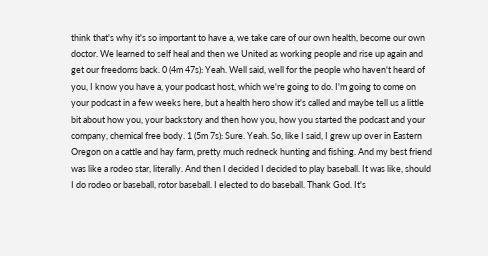think that's why it's so important to have a, we take care of our own health, become our own doctor. We learned to self heal and then we United as working people and rise up again and get our freedoms back. 0 (4m 47s): Yeah. Well said, well for the people who haven't heard of you, I know you have a, your podcast host, which we're going to do. I'm going to come on your podcast in a few weeks here, but a health hero show it's called and maybe tell us a little bit about how you, your backstory and then how you, how you started the podcast and your company, chemical free body. 1 (5m 7s): Sure. Yeah. So, like I said, I grew up over in Eastern Oregon on a cattle and hay farm, pretty much redneck hunting and fishing. And my best friend was like a rodeo star, literally. And then I decided I decided to play baseball. It was like, should I do rodeo or baseball, rotor baseball. I elected to do baseball. Thank God. It's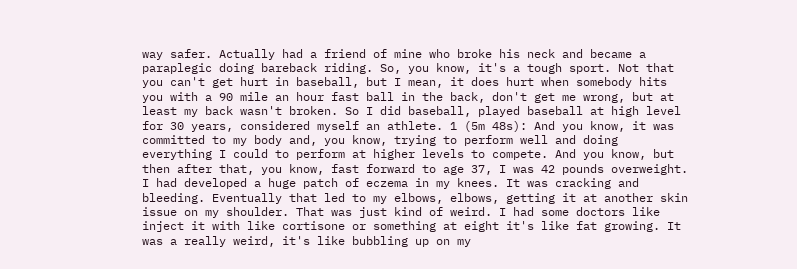way safer. Actually had a friend of mine who broke his neck and became a paraplegic doing bareback riding. So, you know, it's a tough sport. Not that you can't get hurt in baseball, but I mean, it does hurt when somebody hits you with a 90 mile an hour fast ball in the back, don't get me wrong, but at least my back wasn't broken. So I did baseball, played baseball at high level for 30 years, considered myself an athlete. 1 (5m 48s): And you know, it was committed to my body and, you know, trying to perform well and doing everything I could to perform at higher levels to compete. And you know, but then after that, you know, fast forward to age 37, I was 42 pounds overweight. I had developed a huge patch of eczema in my knees. It was cracking and bleeding. Eventually that led to my elbows, elbows, getting it at another skin issue on my shoulder. That was just kind of weird. I had some doctors like inject it with like cortisone or something at eight it's like fat growing. It was a really weird, it's like bubbling up on my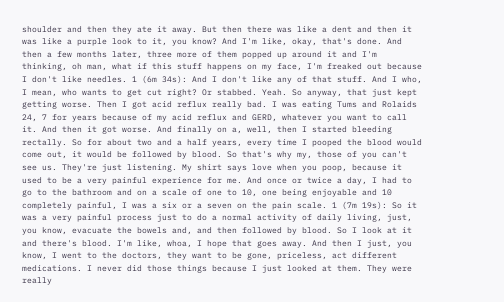shoulder and then they ate it away. But then there was like a dent and then it was like a purple look to it, you know? And I'm like, okay, that's done. And then a few months later, three more of them popped up around it and I'm thinking, oh man, what if this stuff happens on my face, I'm freaked out because I don't like needles. 1 (6m 34s): And I don't like any of that stuff. And I who, I mean, who wants to get cut right? Or stabbed. Yeah. So anyway, that just kept getting worse. Then I got acid reflux really bad. I was eating Tums and Rolaids 24, 7 for years because of my acid reflux and GERD, whatever you want to call it. And then it got worse. And finally on a, well, then I started bleeding rectally. So for about two and a half years, every time I pooped the blood would come out, it would be followed by blood. So that's why my, those of you can't see us. They're just listening. My shirt says love when you poop, because it used to be a very painful experience for me. And once or twice a day, I had to go to the bathroom and on a scale of one to 10, one being enjoyable and 10 completely painful, I was a six or a seven on the pain scale. 1 (7m 19s): So it was a very painful process just to do a normal activity of daily living, just, you know, evacuate the bowels and, and then followed by blood. So I look at it and there's blood. I'm like, whoa, I hope that goes away. And then I just, you know, I went to the doctors, they want to be gone, priceless, act different medications. I never did those things because I just looked at them. They were really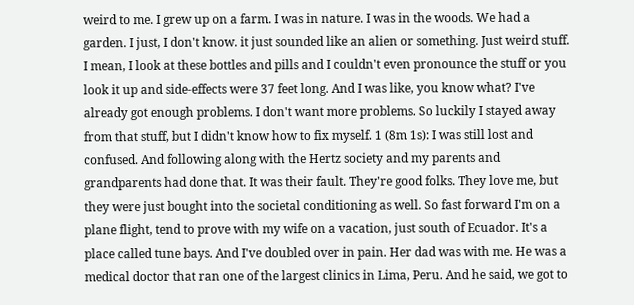weird to me. I grew up on a farm. I was in nature. I was in the woods. We had a garden. I just, I don't know. it just sounded like an alien or something. Just weird stuff. I mean, I look at these bottles and pills and I couldn't even pronounce the stuff or you look it up and side-effects were 37 feet long. And I was like, you know what? I've already got enough problems. I don't want more problems. So luckily I stayed away from that stuff, but I didn't know how to fix myself. 1 (8m 1s): I was still lost and confused. And following along with the Hertz society and my parents and grandparents had done that. It was their fault. They're good folks. They love me, but they were just bought into the societal conditioning as well. So fast forward I'm on a plane flight, tend to prove with my wife on a vacation, just south of Ecuador. It's a place called tune bays. And I've doubled over in pain. Her dad was with me. He was a medical doctor that ran one of the largest clinics in Lima, Peru. And he said, we got to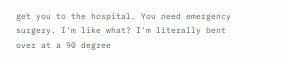get you to the hospital. You need emergency surgery. I'm like what? I'm literally bent over at a 90 degree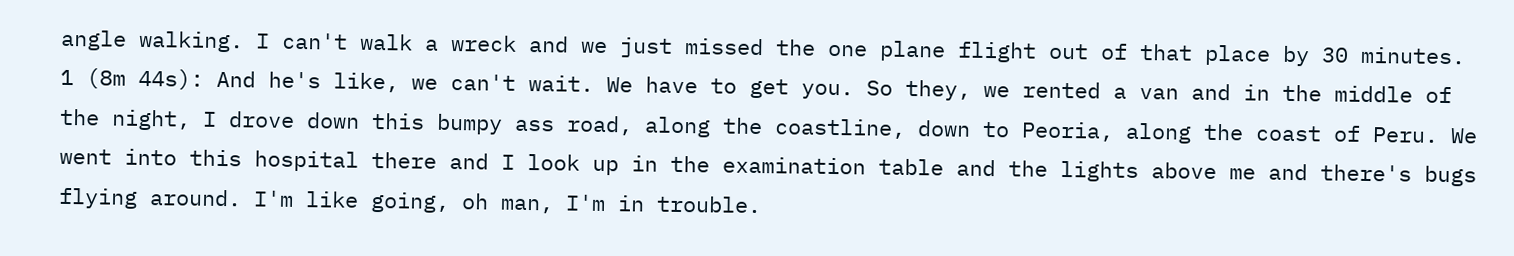angle walking. I can't walk a wreck and we just missed the one plane flight out of that place by 30 minutes. 1 (8m 44s): And he's like, we can't wait. We have to get you. So they, we rented a van and in the middle of the night, I drove down this bumpy ass road, along the coastline, down to Peoria, along the coast of Peru. We went into this hospital there and I look up in the examination table and the lights above me and there's bugs flying around. I'm like going, oh man, I'm in trouble.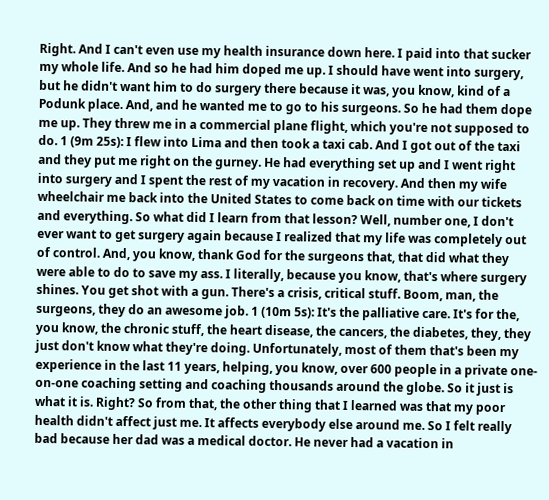Right. And I can't even use my health insurance down here. I paid into that sucker my whole life. And so he had him doped me up. I should have went into surgery, but he didn't want him to do surgery there because it was, you know, kind of a Podunk place. And, and he wanted me to go to his surgeons. So he had them dope me up. They threw me in a commercial plane flight, which you're not supposed to do. 1 (9m 25s): I flew into Lima and then took a taxi cab. And I got out of the taxi and they put me right on the gurney. He had everything set up and I went right into surgery and I spent the rest of my vacation in recovery. And then my wife wheelchair me back into the United States to come back on time with our tickets and everything. So what did I learn from that lesson? Well, number one, I don't ever want to get surgery again because I realized that my life was completely out of control. And, you know, thank God for the surgeons that, that did what they were able to do to save my ass. I literally, because you know, that's where surgery shines. You get shot with a gun. There's a crisis, critical stuff. Boom, man, the surgeons, they do an awesome job. 1 (10m 5s): It's the palliative care. It's for the, you know, the chronic stuff, the heart disease, the cancers, the diabetes, they, they just don't know what they're doing. Unfortunately, most of them that's been my experience in the last 11 years, helping, you know, over 600 people in a private one-on-one coaching setting and coaching thousands around the globe. So it just is what it is. Right? So from that, the other thing that I learned was that my poor health didn't affect just me. It affects everybody else around me. So I felt really bad because her dad was a medical doctor. He never had a vacation in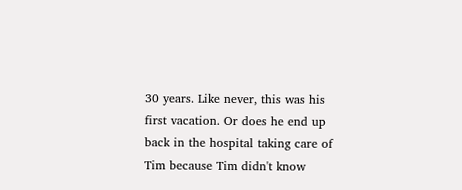30 years. Like never, this was his first vacation. Or does he end up back in the hospital taking care of Tim because Tim didn't know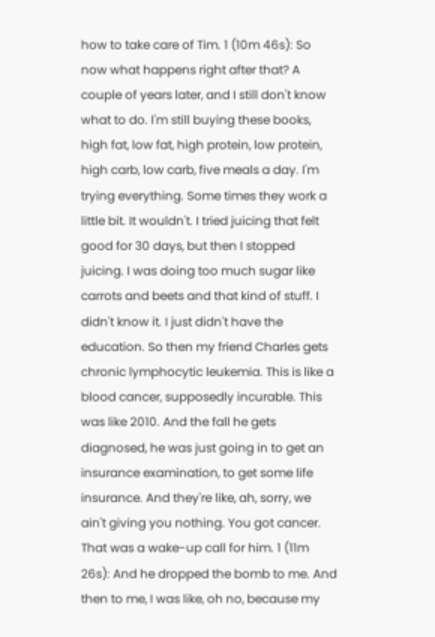how to take care of Tim. 1 (10m 46s): So now what happens right after that? A couple of years later, and I still don't know what to do. I'm still buying these books, high fat, low fat, high protein, low protein, high carb, low carb, five meals a day. I'm trying everything. Some times they work a little bit. It wouldn't. I tried juicing that felt good for 30 days, but then I stopped juicing. I was doing too much sugar like carrots and beets and that kind of stuff. I didn't know it. I just didn't have the education. So then my friend Charles gets chronic lymphocytic leukemia. This is like a blood cancer, supposedly incurable. This was like 2010. And the fall he gets diagnosed, he was just going in to get an insurance examination, to get some life insurance. And they're like, ah, sorry, we ain't giving you nothing. You got cancer. That was a wake-up call for him. 1 (11m 26s): And he dropped the bomb to me. And then to me, I was like, oh no, because my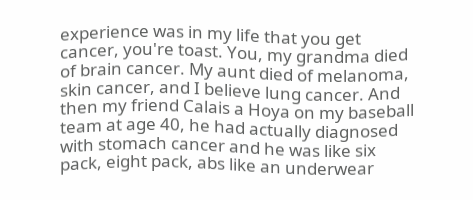experience was in my life that you get cancer, you're toast. You, my grandma died of brain cancer. My aunt died of melanoma, skin cancer, and I believe lung cancer. And then my friend Calais a Hoya on my baseball team at age 40, he had actually diagnosed with stomach cancer and he was like six pack, eight pack, abs like an underwear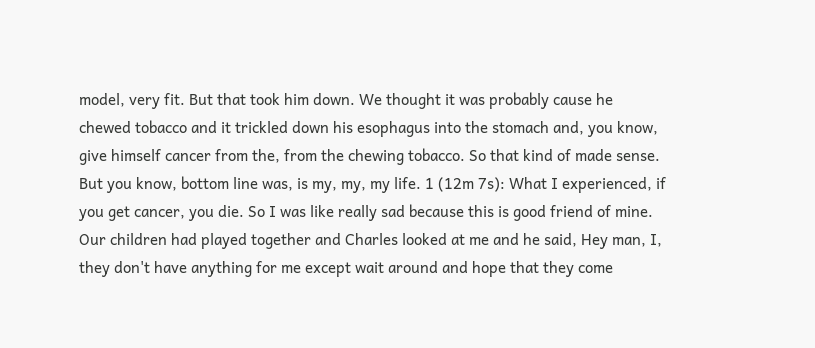model, very fit. But that took him down. We thought it was probably cause he chewed tobacco and it trickled down his esophagus into the stomach and, you know, give himself cancer from the, from the chewing tobacco. So that kind of made sense. But you know, bottom line was, is my, my, my life. 1 (12m 7s): What I experienced, if you get cancer, you die. So I was like really sad because this is good friend of mine. Our children had played together and Charles looked at me and he said, Hey man, I, they don't have anything for me except wait around and hope that they come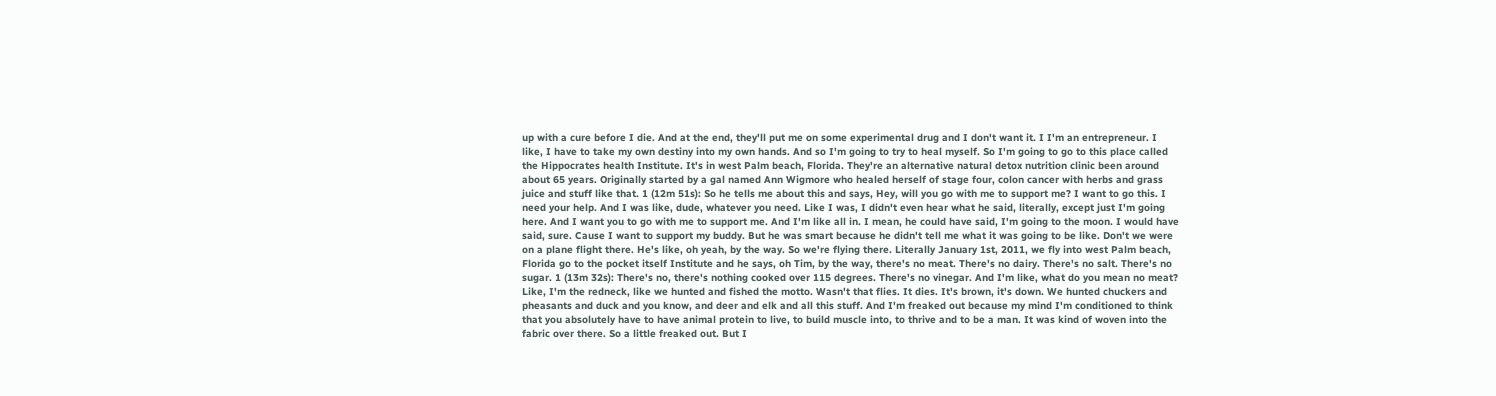up with a cure before I die. And at the end, they'll put me on some experimental drug and I don't want it. I I'm an entrepreneur. I like, I have to take my own destiny into my own hands. And so I'm going to try to heal myself. So I'm going to go to this place called the Hippocrates health Institute. It's in west Palm beach, Florida. They're an alternative natural detox nutrition clinic been around about 65 years. Originally started by a gal named Ann Wigmore who healed herself of stage four, colon cancer with herbs and grass juice and stuff like that. 1 (12m 51s): So he tells me about this and says, Hey, will you go with me to support me? I want to go this. I need your help. And I was like, dude, whatever you need. Like I was, I didn't even hear what he said, literally, except just I'm going here. And I want you to go with me to support me. And I'm like all in. I mean, he could have said, I'm going to the moon. I would have said, sure. Cause I want to support my buddy. But he was smart because he didn't tell me what it was going to be like. Don't we were on a plane flight there. He's like, oh yeah, by the way. So we're flying there. Literally January 1st, 2011, we fly into west Palm beach, Florida go to the pocket itself Institute and he says, oh Tim, by the way, there's no meat. There's no dairy. There's no salt. There's no sugar. 1 (13m 32s): There's no, there's nothing cooked over 115 degrees. There's no vinegar. And I'm like, what do you mean no meat? Like, I'm the redneck, like we hunted and fished the motto. Wasn't that flies. It dies. It's brown, it's down. We hunted chuckers and pheasants and duck and you know, and deer and elk and all this stuff. And I'm freaked out because my mind I'm conditioned to think that you absolutely have to have animal protein to live, to build muscle into, to thrive and to be a man. It was kind of woven into the fabric over there. So a little freaked out. But I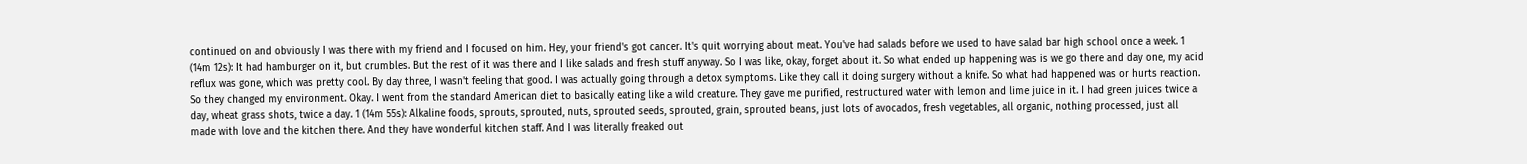continued on and obviously I was there with my friend and I focused on him. Hey, your friend's got cancer. It's quit worrying about meat. You've had salads before we used to have salad bar high school once a week. 1 (14m 12s): It had hamburger on it, but crumbles. But the rest of it was there and I like salads and fresh stuff anyway. So I was like, okay, forget about it. So what ended up happening was is we go there and day one, my acid reflux was gone, which was pretty cool. By day three, I wasn't feeling that good. I was actually going through a detox symptoms. Like they call it doing surgery without a knife. So what had happened was or hurts reaction. So they changed my environment. Okay. I went from the standard American diet to basically eating like a wild creature. They gave me purified, restructured water with lemon and lime juice in it. I had green juices twice a day, wheat grass shots, twice a day. 1 (14m 55s): Alkaline foods, sprouts, sprouted, nuts, sprouted seeds, sprouted, grain, sprouted beans, just lots of avocados, fresh vegetables, all organic, nothing processed, just all made with love and the kitchen there. And they have wonderful kitchen staff. And I was literally freaked out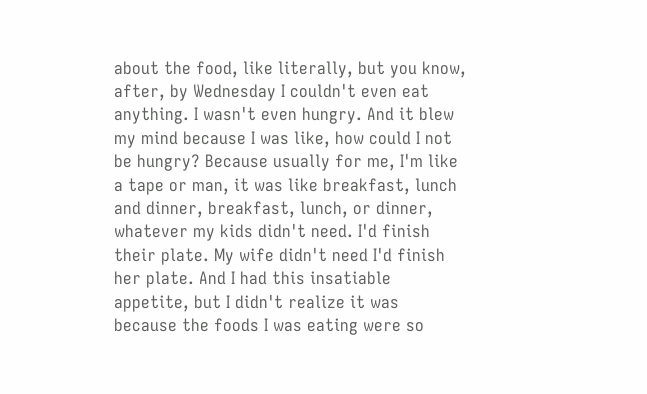about the food, like literally, but you know, after, by Wednesday I couldn't even eat anything. I wasn't even hungry. And it blew my mind because I was like, how could I not be hungry? Because usually for me, I'm like a tape or man, it was like breakfast, lunch and dinner, breakfast, lunch, or dinner, whatever my kids didn't need. I'd finish their plate. My wife didn't need I'd finish her plate. And I had this insatiable appetite, but I didn't realize it was because the foods I was eating were so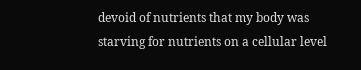devoid of nutrients that my body was starving for nutrients on a cellular level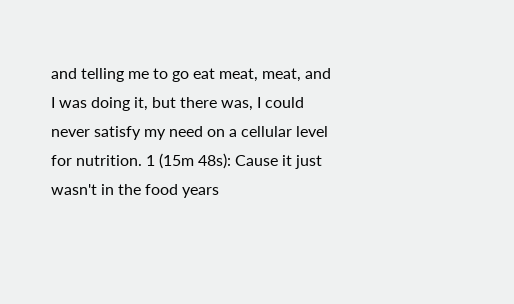and telling me to go eat meat, meat, and I was doing it, but there was, I could never satisfy my need on a cellular level for nutrition. 1 (15m 48s): Cause it just wasn't in the food years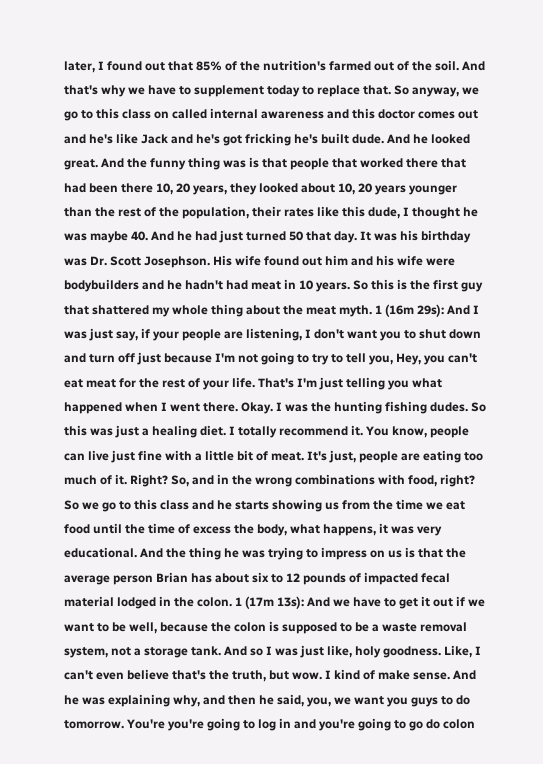later, I found out that 85% of the nutrition's farmed out of the soil. And that's why we have to supplement today to replace that. So anyway, we go to this class on called internal awareness and this doctor comes out and he's like Jack and he's got fricking he's built dude. And he looked great. And the funny thing was is that people that worked there that had been there 10, 20 years, they looked about 10, 20 years younger than the rest of the population, their rates like this dude, I thought he was maybe 40. And he had just turned 50 that day. It was his birthday was Dr. Scott Josephson. His wife found out him and his wife were bodybuilders and he hadn't had meat in 10 years. So this is the first guy that shattered my whole thing about the meat myth. 1 (16m 29s): And I was just say, if your people are listening, I don't want you to shut down and turn off just because I'm not going to try to tell you, Hey, you can't eat meat for the rest of your life. That's I'm just telling you what happened when I went there. Okay. I was the hunting fishing dudes. So this was just a healing diet. I totally recommend it. You know, people can live just fine with a little bit of meat. It's just, people are eating too much of it. Right? So, and in the wrong combinations with food, right? So we go to this class and he starts showing us from the time we eat food until the time of excess the body, what happens, it was very educational. And the thing he was trying to impress on us is that the average person Brian has about six to 12 pounds of impacted fecal material lodged in the colon. 1 (17m 13s): And we have to get it out if we want to be well, because the colon is supposed to be a waste removal system, not a storage tank. And so I was just like, holy goodness. Like, I can't even believe that's the truth, but wow. I kind of make sense. And he was explaining why, and then he said, you, we want you guys to do tomorrow. You're you're going to log in and you're going to go do colon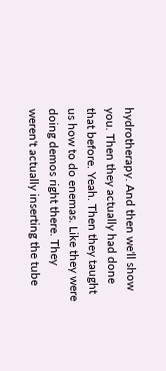hydrotherapy. And then we'll show you. Then they actually had done that before. Yeah. Then they taught us how to do enemas. Like they were doing demos right there. They weren't actually inserting the tube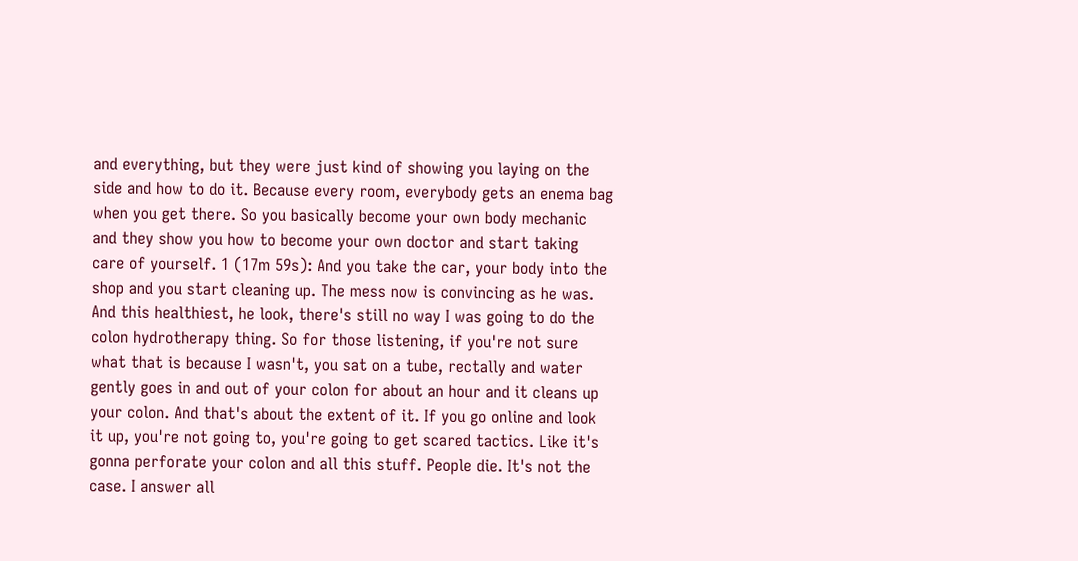and everything, but they were just kind of showing you laying on the side and how to do it. Because every room, everybody gets an enema bag when you get there. So you basically become your own body mechanic and they show you how to become your own doctor and start taking care of yourself. 1 (17m 59s): And you take the car, your body into the shop and you start cleaning up. The mess now is convincing as he was. And this healthiest, he look, there's still no way I was going to do the colon hydrotherapy thing. So for those listening, if you're not sure what that is because I wasn't, you sat on a tube, rectally and water gently goes in and out of your colon for about an hour and it cleans up your colon. And that's about the extent of it. If you go online and look it up, you're not going to, you're going to get scared tactics. Like it's gonna perforate your colon and all this stuff. People die. It's not the case. I answer all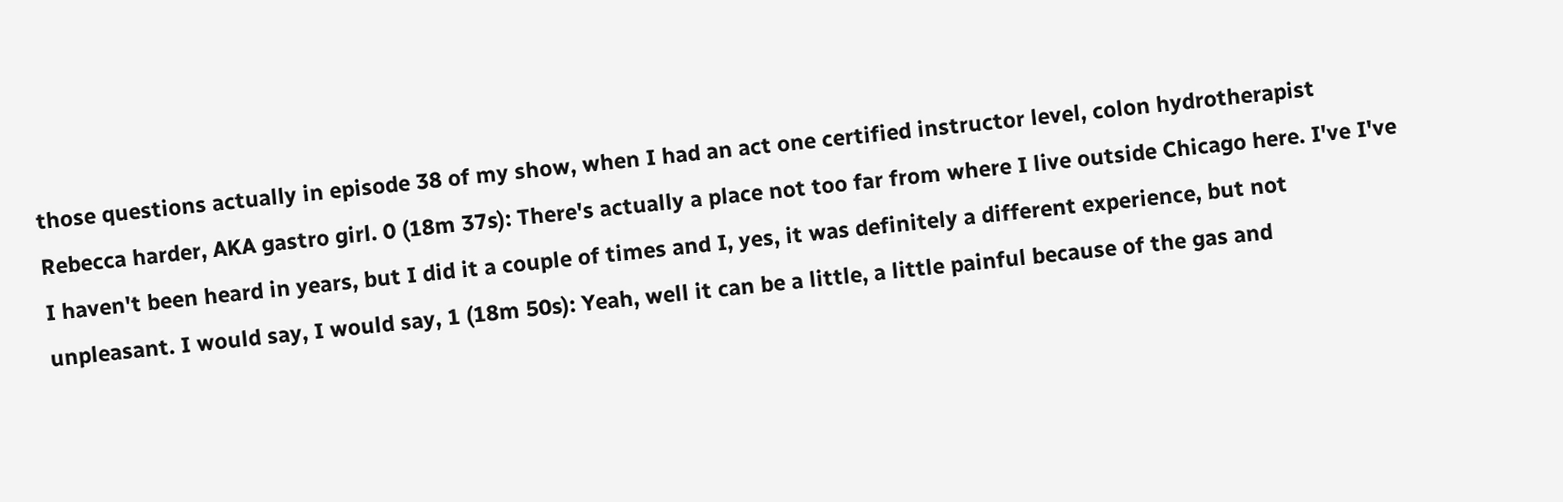those questions actually in episode 38 of my show, when I had an act one certified instructor level, colon hydrotherapist Rebecca harder, AKA gastro girl. 0 (18m 37s): There's actually a place not too far from where I live outside Chicago here. I've I've I haven't been heard in years, but I did it a couple of times and I, yes, it was definitely a different experience, but not unpleasant. I would say, I would say, 1 (18m 50s): Yeah, well it can be a little, a little painful because of the gas and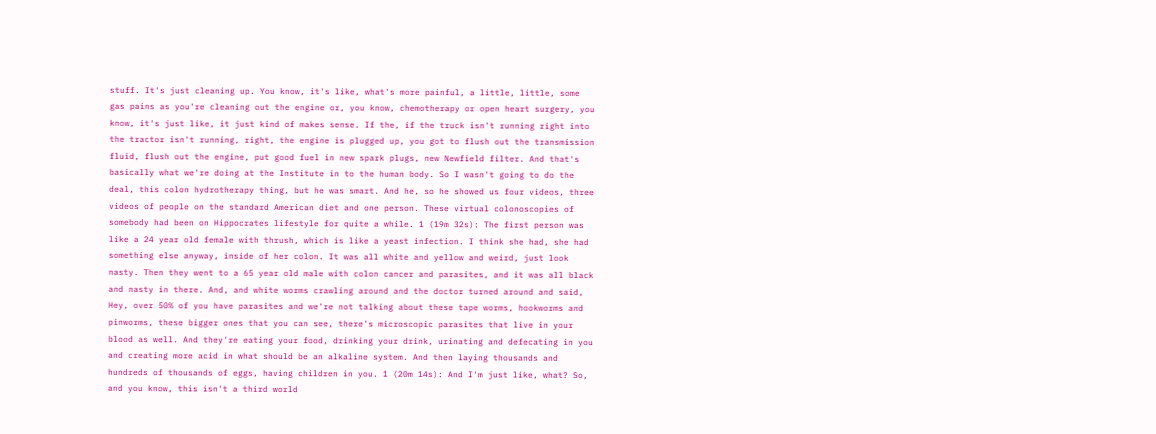stuff. It's just cleaning up. You know, it's like, what's more painful, a little, little, some gas pains as you're cleaning out the engine or, you know, chemotherapy or open heart surgery, you know, it's just like, it just kind of makes sense. If the, if the truck isn't running right into the tractor isn't running, right, the engine is plugged up, you got to flush out the transmission fluid, flush out the engine, put good fuel in new spark plugs, new Newfield filter. And that's basically what we're doing at the Institute in to the human body. So I wasn't going to do the deal, this colon hydrotherapy thing, but he was smart. And he, so he showed us four videos, three videos of people on the standard American diet and one person. These virtual colonoscopies of somebody had been on Hippocrates lifestyle for quite a while. 1 (19m 32s): The first person was like a 24 year old female with thrush, which is like a yeast infection. I think she had, she had something else anyway, inside of her colon. It was all white and yellow and weird, just look nasty. Then they went to a 65 year old male with colon cancer and parasites, and it was all black and nasty in there. And, and white worms crawling around and the doctor turned around and said, Hey, over 50% of you have parasites and we're not talking about these tape worms, hookworms and pinworms, these bigger ones that you can see, there's microscopic parasites that live in your blood as well. And they're eating your food, drinking your drink, urinating and defecating in you and creating more acid in what should be an alkaline system. And then laying thousands and hundreds of thousands of eggs, having children in you. 1 (20m 14s): And I'm just like, what? So, and you know, this isn't a third world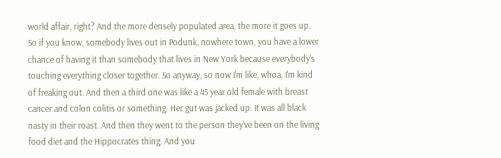world affair, right? And the more densely populated area, the more it goes up. So if you know, somebody lives out in Podunk, nowhere town, you have a lower chance of having it than somebody that lives in New York because everybody's touching everything closer together. So anyway, so now I'm like, whoa, I'm kind of freaking out. And then a third one was like a 45 year old female with breast cancer and colon colitis or something. Her gut was jacked up. It was all black nasty in their roast. And then they went to the person they've been on the living food diet and the Hippocrates thing. And you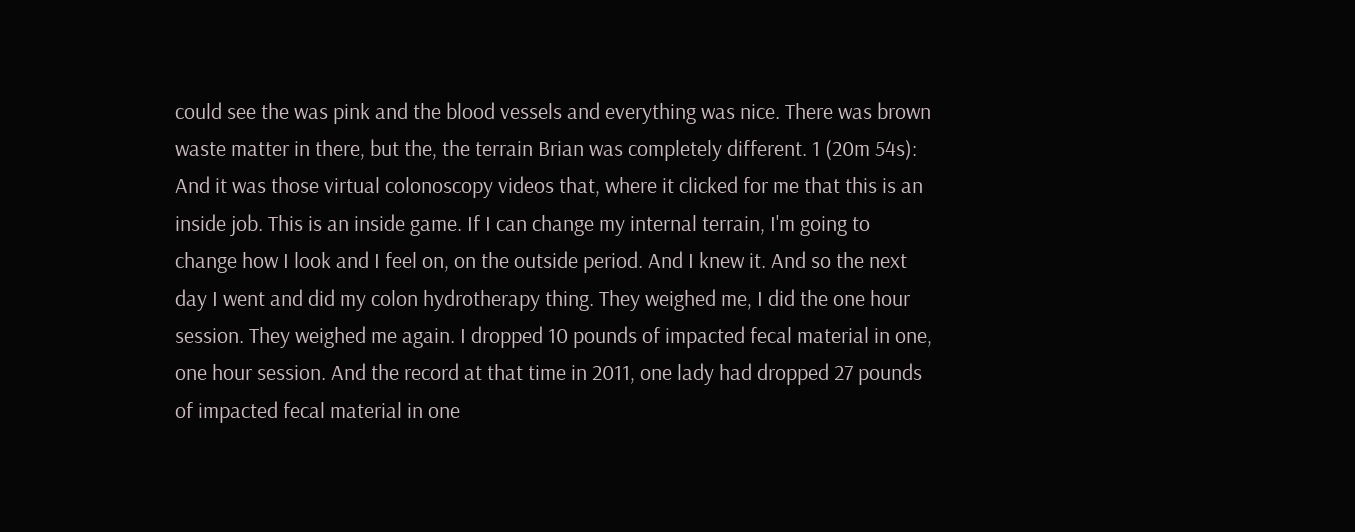could see the was pink and the blood vessels and everything was nice. There was brown waste matter in there, but the, the terrain Brian was completely different. 1 (20m 54s): And it was those virtual colonoscopy videos that, where it clicked for me that this is an inside job. This is an inside game. If I can change my internal terrain, I'm going to change how I look and I feel on, on the outside period. And I knew it. And so the next day I went and did my colon hydrotherapy thing. They weighed me, I did the one hour session. They weighed me again. I dropped 10 pounds of impacted fecal material in one, one hour session. And the record at that time in 2011, one lady had dropped 27 pounds of impacted fecal material in one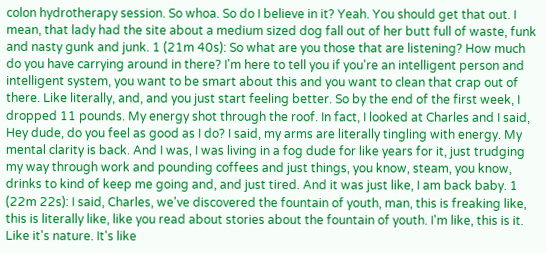colon hydrotherapy session. So whoa. So do I believe in it? Yeah. You should get that out. I mean, that lady had the site about a medium sized dog fall out of her butt full of waste, funk and nasty gunk and junk. 1 (21m 40s): So what are you those that are listening? How much do you have carrying around in there? I'm here to tell you if you're an intelligent person and intelligent system, you want to be smart about this and you want to clean that crap out of there. Like literally, and, and you just start feeling better. So by the end of the first week, I dropped 11 pounds. My energy shot through the roof. In fact, I looked at Charles and I said, Hey dude, do you feel as good as I do? I said, my arms are literally tingling with energy. My mental clarity is back. And I was, I was living in a fog dude for like years for it, just trudging my way through work and pounding coffees and just things, you know, steam, you know, drinks to kind of keep me going and, and just tired. And it was just like, I am back baby. 1 (22m 22s): I said, Charles, we've discovered the fountain of youth, man, this is freaking like, this is literally like, like you read about stories about the fountain of youth. I'm like, this is it. Like it's nature. It's like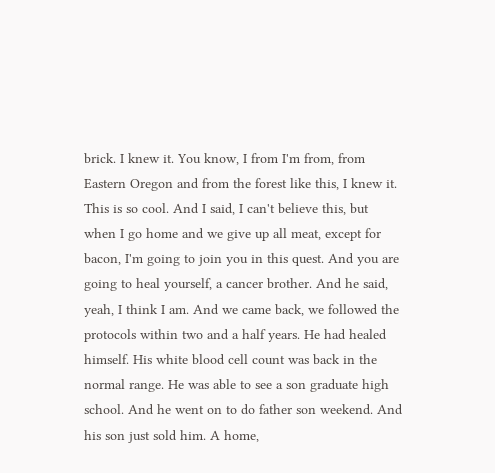brick. I knew it. You know, I from I'm from, from Eastern Oregon and from the forest like this, I knew it. This is so cool. And I said, I can't believe this, but when I go home and we give up all meat, except for bacon, I'm going to join you in this quest. And you are going to heal yourself, a cancer brother. And he said, yeah, I think I am. And we came back, we followed the protocols within two and a half years. He had healed himself. His white blood cell count was back in the normal range. He was able to see a son graduate high school. And he went on to do father son weekend. And his son just sold him. A home,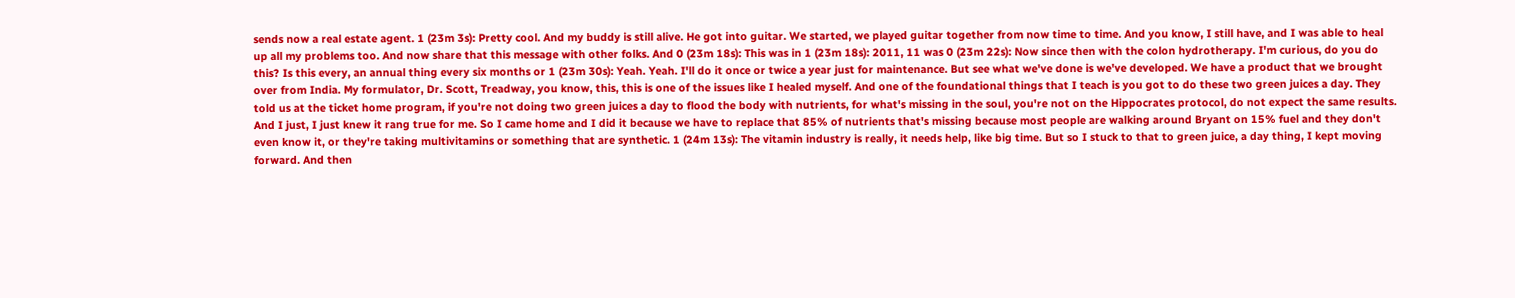sends now a real estate agent. 1 (23m 3s): Pretty cool. And my buddy is still alive. He got into guitar. We started, we played guitar together from now time to time. And you know, I still have, and I was able to heal up all my problems too. And now share that this message with other folks. And 0 (23m 18s): This was in 1 (23m 18s): 2011, 11 was 0 (23m 22s): Now since then with the colon hydrotherapy. I'm curious, do you do this? Is this every, an annual thing every six months or 1 (23m 30s): Yeah. Yeah. I'll do it once or twice a year just for maintenance. But see what we've done is we've developed. We have a product that we brought over from India. My formulator, Dr. Scott, Treadway, you know, this, this is one of the issues like I healed myself. And one of the foundational things that I teach is you got to do these two green juices a day. They told us at the ticket home program, if you're not doing two green juices a day to flood the body with nutrients, for what's missing in the soul, you're not on the Hippocrates protocol, do not expect the same results. And I just, I just knew it rang true for me. So I came home and I did it because we have to replace that 85% of nutrients that's missing because most people are walking around Bryant on 15% fuel and they don't even know it, or they're taking multivitamins or something that are synthetic. 1 (24m 13s): The vitamin industry is really, it needs help, like big time. But so I stuck to that to green juice, a day thing, I kept moving forward. And then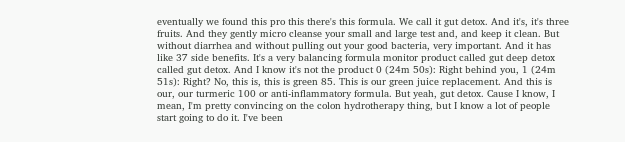eventually we found this pro this there's this formula. We call it gut detox. And it's, it's three fruits. And they gently micro cleanse your small and large test and, and keep it clean. But without diarrhea and without pulling out your good bacteria, very important. And it has like 37 side benefits. It's a very balancing formula monitor product called gut deep detox called gut detox. And I know it's not the product 0 (24m 50s): Right behind you, 1 (24m 51s): Right? No, this is, this is green 85. This is our green juice replacement. And this is our, our turmeric 100 or anti-inflammatory formula. But yeah, gut detox. Cause I know, I mean, I'm pretty convincing on the colon hydrotherapy thing, but I know a lot of people start going to do it. I've been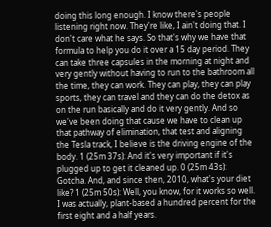doing this long enough. I know there's people listening right now. They're like, I ain't doing that. I don't care what he says. So that's why we have that formula to help you do it over a 15 day period. They can take three capsules in the morning at night and very gently without having to run to the bathroom all the time, they can work. They can play, they can play sports, they can travel and they can do the detox as on the run basically and do it very gently. And so we've been doing that cause we have to clean up that pathway of elimination, that test and aligning the Tesla track, I believe is the driving engine of the body. 1 (25m 37s): And it's very important if it's plugged up to get it cleaned up. 0 (25m 43s): Gotcha. And, and since then, 2010, what's your diet like? 1 (25m 50s): Well, you know, for it works so well. I was actually, plant-based a hundred percent for the first eight and a half years.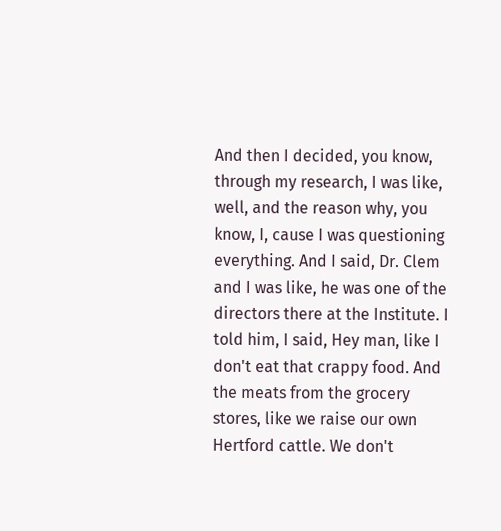And then I decided, you know, through my research, I was like, well, and the reason why, you know, I, cause I was questioning everything. And I said, Dr. Clem and I was like, he was one of the directors there at the Institute. I told him, I said, Hey man, like I don't eat that crappy food. And the meats from the grocery stores, like we raise our own Hertford cattle. We don't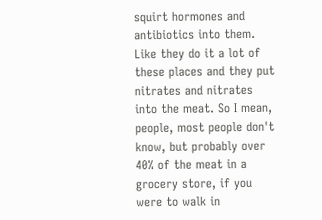squirt hormones and antibiotics into them. Like they do it a lot of these places and they put nitrates and nitrates into the meat. So I mean, people, most people don't know, but probably over 40% of the meat in a grocery store, if you were to walk in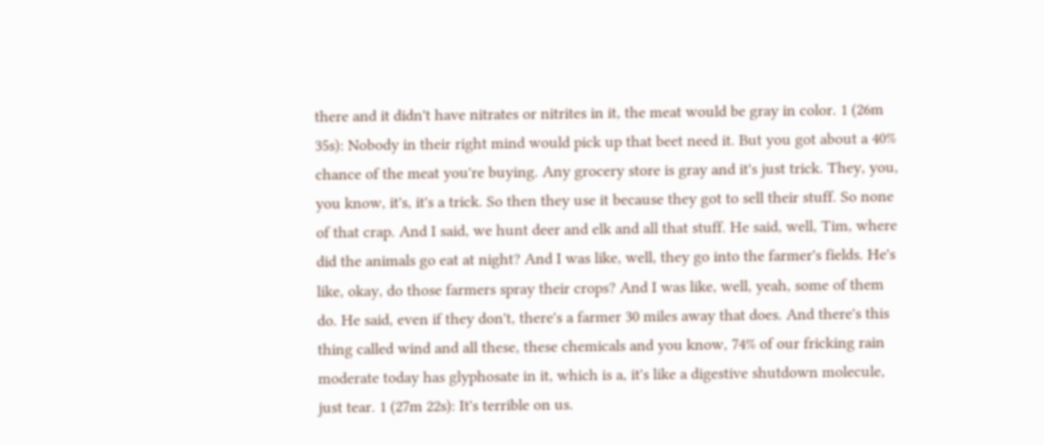there and it didn't have nitrates or nitrites in it, the meat would be gray in color. 1 (26m 35s): Nobody in their right mind would pick up that beet need it. But you got about a 40% chance of the meat you're buying. Any grocery store is gray and it's just trick. They, you, you know, it's, it's a trick. So then they use it because they got to sell their stuff. So none of that crap. And I said, we hunt deer and elk and all that stuff. He said, well, Tim, where did the animals go eat at night? And I was like, well, they go into the farmer's fields. He's like, okay, do those farmers spray their crops? And I was like, well, yeah, some of them do. He said, even if they don't, there's a farmer 30 miles away that does. And there's this thing called wind and all these, these chemicals and you know, 74% of our fricking rain moderate today has glyphosate in it, which is a, it's like a digestive shutdown molecule, just tear. 1 (27m 22s): It's terrible on us.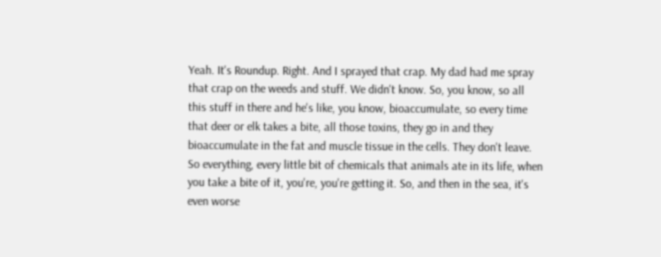Yeah. It's Roundup. Right. And I sprayed that crap. My dad had me spray that crap on the weeds and stuff. We didn't know. So, you know, so all this stuff in there and he's like, you know, bioaccumulate, so every time that deer or elk takes a bite, all those toxins, they go in and they bioaccumulate in the fat and muscle tissue in the cells. They don't leave. So everything, every little bit of chemicals that animals ate in its life, when you take a bite of it, you're, you're getting it. So, and then in the sea, it's even worse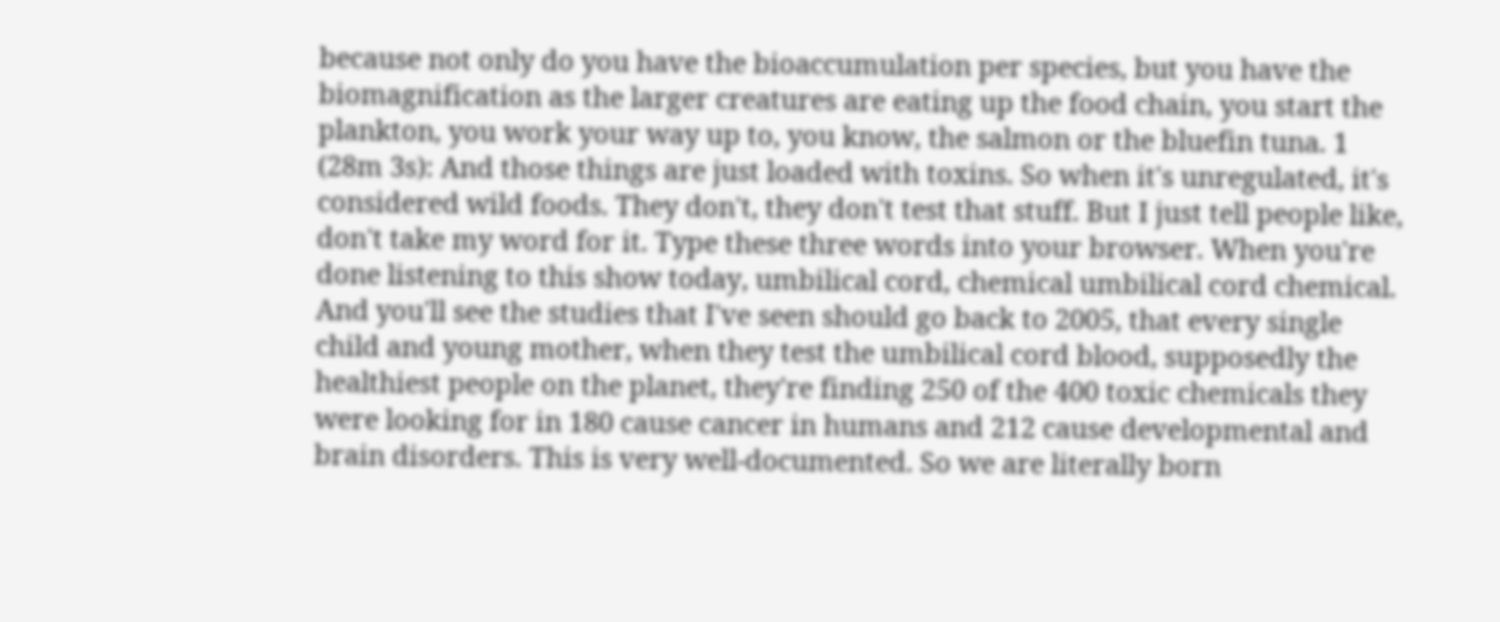because not only do you have the bioaccumulation per species, but you have the biomagnification as the larger creatures are eating up the food chain, you start the plankton, you work your way up to, you know, the salmon or the bluefin tuna. 1 (28m 3s): And those things are just loaded with toxins. So when it's unregulated, it's considered wild foods. They don't, they don't test that stuff. But I just tell people like, don't take my word for it. Type these three words into your browser. When you're done listening to this show today, umbilical cord, chemical umbilical cord chemical. And you'll see the studies that I've seen should go back to 2005, that every single child and young mother, when they test the umbilical cord blood, supposedly the healthiest people on the planet, they're finding 250 of the 400 toxic chemicals they were looking for in 180 cause cancer in humans and 212 cause developmental and brain disorders. This is very well-documented. So we are literally born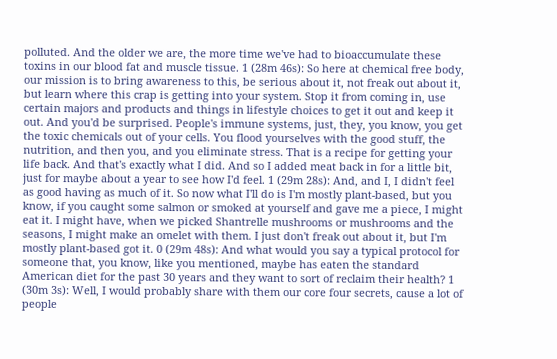polluted. And the older we are, the more time we've had to bioaccumulate these toxins in our blood fat and muscle tissue. 1 (28m 46s): So here at chemical free body, our mission is to bring awareness to this, be serious about it, not freak out about it, but learn where this crap is getting into your system. Stop it from coming in, use certain majors and products and things in lifestyle choices to get it out and keep it out. And you'd be surprised. People's immune systems, just, they, you know, you get the toxic chemicals out of your cells. You flood yourselves with the good stuff, the nutrition, and then you, and you eliminate stress. That is a recipe for getting your life back. And that's exactly what I did. And so I added meat back in for a little bit, just for maybe about a year to see how I'd feel. 1 (29m 28s): And, and I, I didn't feel as good having as much of it. So now what I'll do is I'm mostly plant-based, but you know, if you caught some salmon or smoked at yourself and gave me a piece, I might eat it. I might have, when we picked Shantrelle mushrooms or mushrooms and the seasons, I might make an omelet with them. I just don't freak out about it, but I'm mostly plant-based got it. 0 (29m 48s): And what would you say a typical protocol for someone that, you know, like you mentioned, maybe has eaten the standard American diet for the past 30 years and they want to sort of reclaim their health? 1 (30m 3s): Well, I would probably share with them our core four secrets, cause a lot of people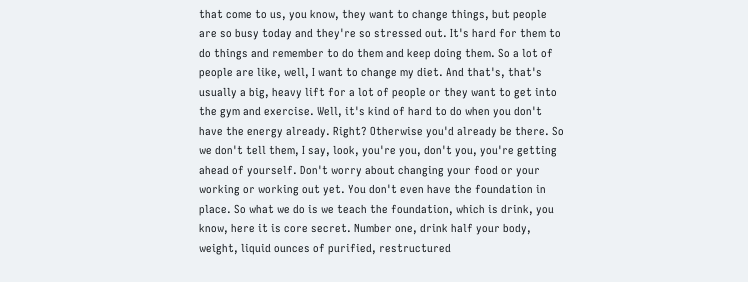that come to us, you know, they want to change things, but people are so busy today and they're so stressed out. It's hard for them to do things and remember to do them and keep doing them. So a lot of people are like, well, I want to change my diet. And that's, that's usually a big, heavy lift for a lot of people or they want to get into the gym and exercise. Well, it's kind of hard to do when you don't have the energy already. Right? Otherwise you'd already be there. So we don't tell them, I say, look, you're you, don't you, you're getting ahead of yourself. Don't worry about changing your food or your working or working out yet. You don't even have the foundation in place. So what we do is we teach the foundation, which is drink, you know, here it is core secret. Number one, drink half your body, weight, liquid ounces of purified, restructured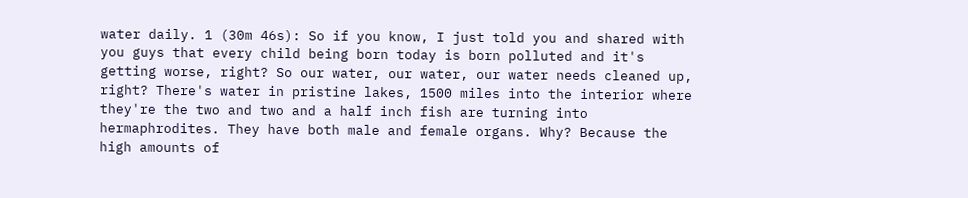water daily. 1 (30m 46s): So if you know, I just told you and shared with you guys that every child being born today is born polluted and it's getting worse, right? So our water, our water, our water needs cleaned up, right? There's water in pristine lakes, 1500 miles into the interior where they're the two and two and a half inch fish are turning into hermaphrodites. They have both male and female organs. Why? Because the high amounts of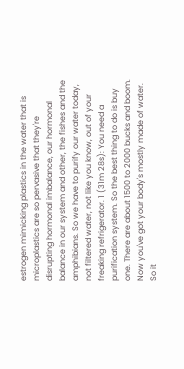estrogen mimicking plastics in the water that is microplastics are so pervasive that they're disrupting hormonal imbalance, our hormonal balance in our system and other, the fishes and the amphibians. So we have to purify our water today, not filtered water, not like you know, out of your freaking refrigerator. 1 (31m 28s): You need a purification system. So the best thing to do is buy one. There are about 1500 to 2000 bucks and boom. Now you've got your body's mostly made of water. So it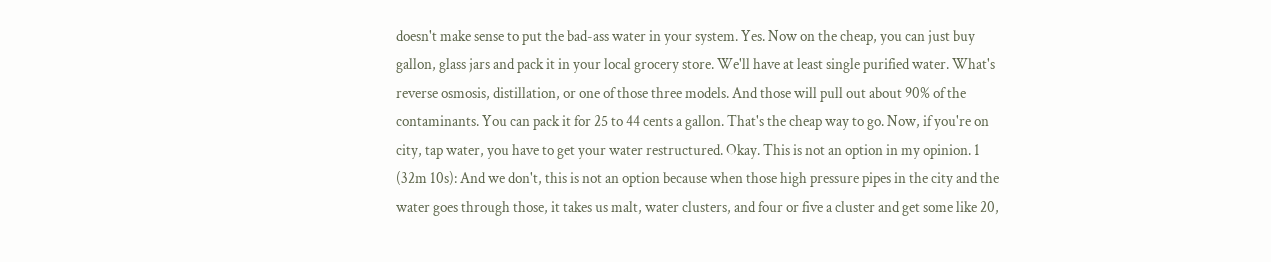doesn't make sense to put the bad-ass water in your system. Yes. Now on the cheap, you can just buy gallon, glass jars and pack it in your local grocery store. We'll have at least single purified water. What's reverse osmosis, distillation, or one of those three models. And those will pull out about 90% of the contaminants. You can pack it for 25 to 44 cents a gallon. That's the cheap way to go. Now, if you're on city, tap water, you have to get your water restructured. Okay. This is not an option in my opinion. 1 (32m 10s): And we don't, this is not an option because when those high pressure pipes in the city and the water goes through those, it takes us malt, water clusters, and four or five a cluster and get some like 20,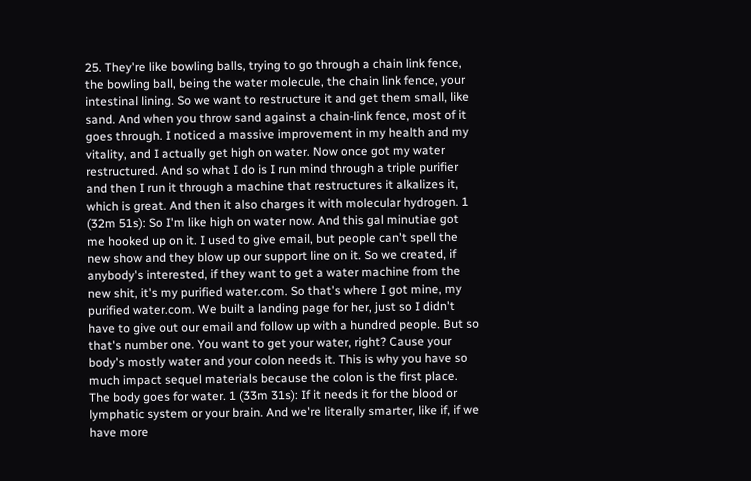25. They're like bowling balls, trying to go through a chain link fence, the bowling ball, being the water molecule, the chain link fence, your intestinal lining. So we want to restructure it and get them small, like sand. And when you throw sand against a chain-link fence, most of it goes through. I noticed a massive improvement in my health and my vitality, and I actually get high on water. Now once got my water restructured. And so what I do is I run mind through a triple purifier and then I run it through a machine that restructures it alkalizes it, which is great. And then it also charges it with molecular hydrogen. 1 (32m 51s): So I'm like high on water now. And this gal minutiae got me hooked up on it. I used to give email, but people can't spell the new show and they blow up our support line on it. So we created, if anybody's interested, if they want to get a water machine from the new shit, it's my purified water.com. So that's where I got mine, my purified water.com. We built a landing page for her, just so I didn't have to give out our email and follow up with a hundred people. But so that's number one. You want to get your water, right? Cause your body's mostly water and your colon needs it. This is why you have so much impact sequel materials because the colon is the first place. The body goes for water. 1 (33m 31s): If it needs it for the blood or lymphatic system or your brain. And we're literally smarter, like if, if we have more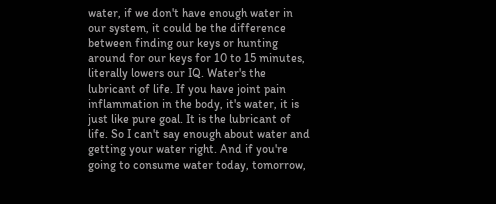water, if we don't have enough water in our system, it could be the difference between finding our keys or hunting around for our keys for 10 to 15 minutes, literally lowers our IQ. Water's the lubricant of life. If you have joint pain inflammation in the body, it's water, it is just like pure goal. It is the lubricant of life. So I can't say enough about water and getting your water right. And if you're going to consume water today, tomorrow,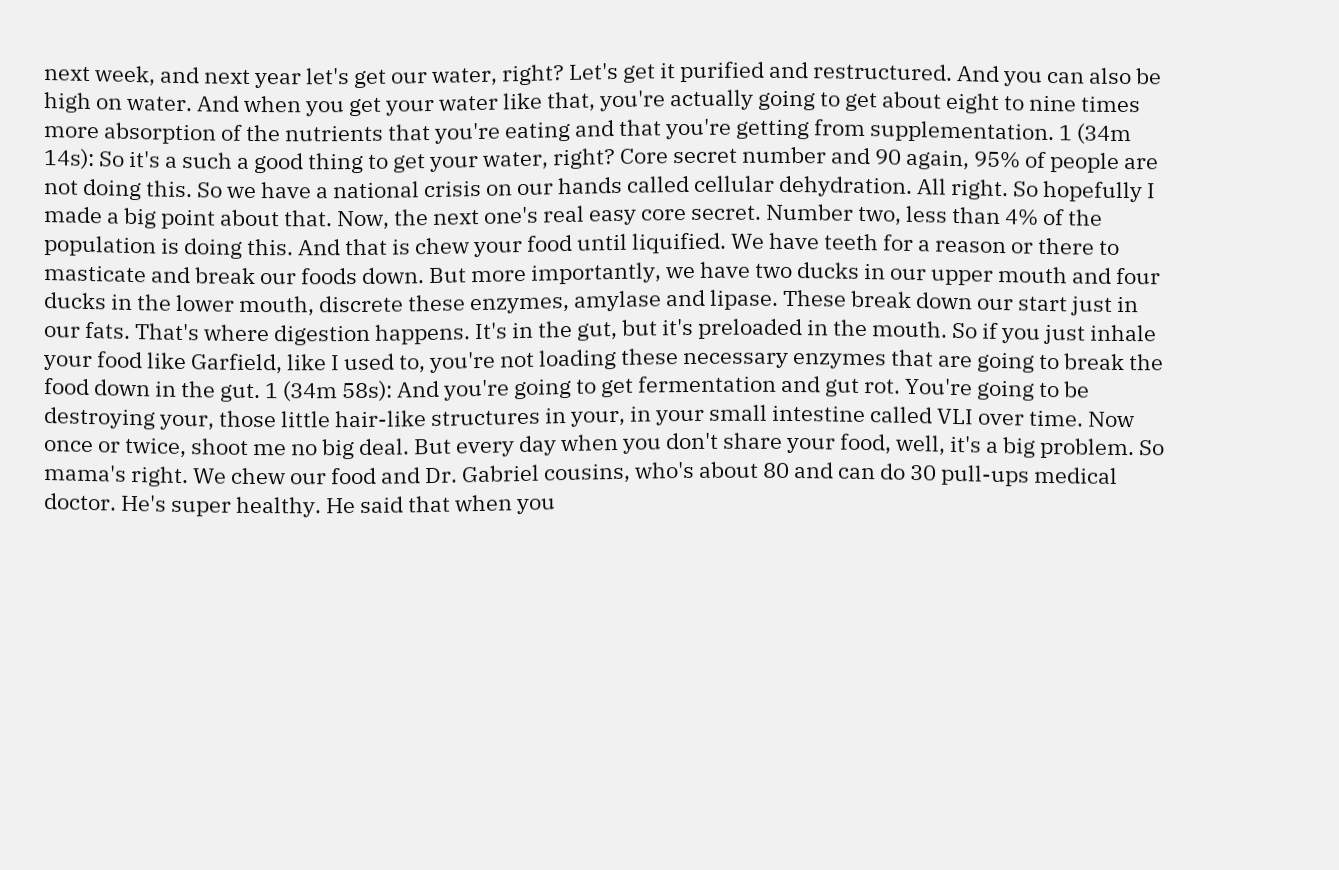next week, and next year let's get our water, right? Let's get it purified and restructured. And you can also be high on water. And when you get your water like that, you're actually going to get about eight to nine times more absorption of the nutrients that you're eating and that you're getting from supplementation. 1 (34m 14s): So it's a such a good thing to get your water, right? Core secret number and 90 again, 95% of people are not doing this. So we have a national crisis on our hands called cellular dehydration. All right. So hopefully I made a big point about that. Now, the next one's real easy core secret. Number two, less than 4% of the population is doing this. And that is chew your food until liquified. We have teeth for a reason or there to masticate and break our foods down. But more importantly, we have two ducks in our upper mouth and four ducks in the lower mouth, discrete these enzymes, amylase and lipase. These break down our start just in our fats. That's where digestion happens. It's in the gut, but it's preloaded in the mouth. So if you just inhale your food like Garfield, like I used to, you're not loading these necessary enzymes that are going to break the food down in the gut. 1 (34m 58s): And you're going to get fermentation and gut rot. You're going to be destroying your, those little hair-like structures in your, in your small intestine called VLI over time. Now once or twice, shoot me no big deal. But every day when you don't share your food, well, it's a big problem. So mama's right. We chew our food and Dr. Gabriel cousins, who's about 80 and can do 30 pull-ups medical doctor. He's super healthy. He said that when you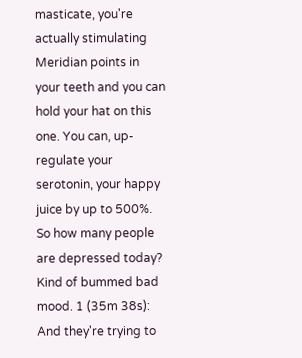masticate, you're actually stimulating Meridian points in your teeth and you can hold your hat on this one. You can, up-regulate your serotonin, your happy juice by up to 500%. So how many people are depressed today? Kind of bummed bad mood. 1 (35m 38s): And they're trying to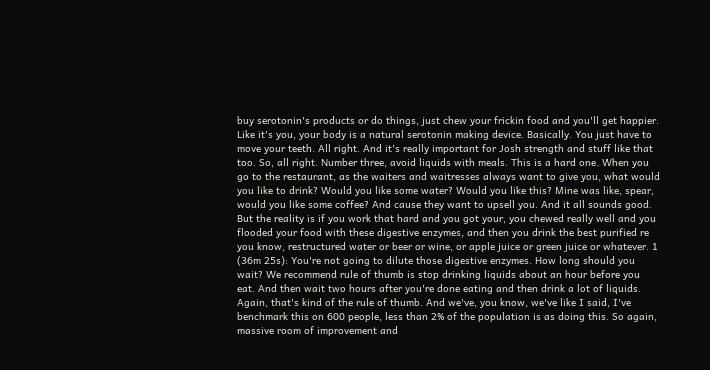buy serotonin's products or do things, just chew your frickin food and you'll get happier. Like it's you, your body is a natural serotonin making device. Basically. You just have to move your teeth. All right. And it's really important for Josh strength and stuff like that too. So, all right. Number three, avoid liquids with meals. This is a hard one. When you go to the restaurant, as the waiters and waitresses always want to give you, what would you like to drink? Would you like some water? Would you like this? Mine was like, spear, would you like some coffee? And cause they want to upsell you. And it all sounds good. But the reality is if you work that hard and you got your, you chewed really well and you flooded your food with these digestive enzymes, and then you drink the best purified re you know, restructured water or beer or wine, or apple juice or green juice or whatever. 1 (36m 25s): You're not going to dilute those digestive enzymes. How long should you wait? We recommend rule of thumb is stop drinking liquids about an hour before you eat. And then wait two hours after you're done eating and then drink a lot of liquids. Again, that's kind of the rule of thumb. And we've, you know, we've like I said, I've benchmark this on 600 people, less than 2% of the population is as doing this. So again, massive room of improvement and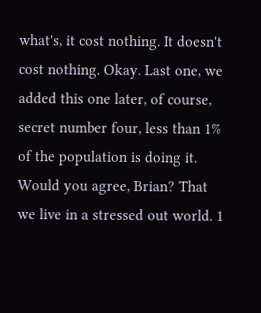what's, it cost nothing. It doesn't cost nothing. Okay. Last one, we added this one later, of course, secret number four, less than 1% of the population is doing it. Would you agree, Brian? That we live in a stressed out world. 1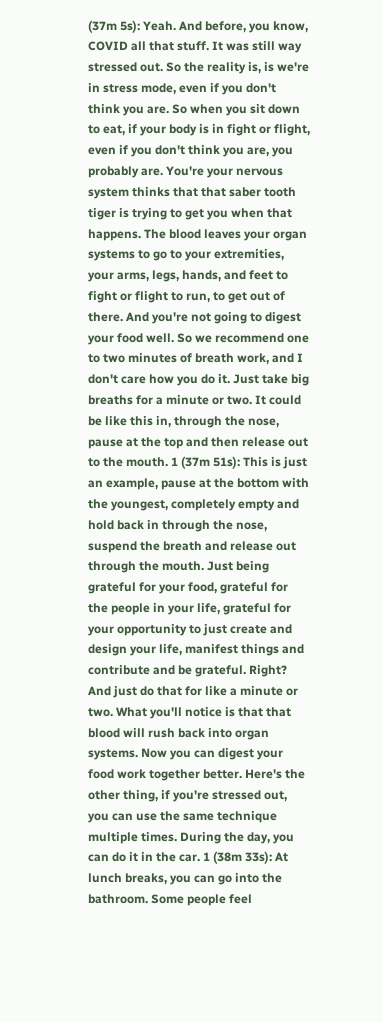(37m 5s): Yeah. And before, you know, COVID all that stuff. It was still way stressed out. So the reality is, is we're in stress mode, even if you don't think you are. So when you sit down to eat, if your body is in fight or flight, even if you don't think you are, you probably are. You're your nervous system thinks that that saber tooth tiger is trying to get you when that happens. The blood leaves your organ systems to go to your extremities, your arms, legs, hands, and feet to fight or flight to run, to get out of there. And you're not going to digest your food well. So we recommend one to two minutes of breath work, and I don't care how you do it. Just take big breaths for a minute or two. It could be like this in, through the nose, pause at the top and then release out to the mouth. 1 (37m 51s): This is just an example, pause at the bottom with the youngest, completely empty and hold back in through the nose, suspend the breath and release out through the mouth. Just being grateful for your food, grateful for the people in your life, grateful for your opportunity to just create and design your life, manifest things and contribute and be grateful. Right? And just do that for like a minute or two. What you'll notice is that that blood will rush back into organ systems. Now you can digest your food work together better. Here's the other thing, if you're stressed out, you can use the same technique multiple times. During the day, you can do it in the car. 1 (38m 33s): At lunch breaks, you can go into the bathroom. Some people feel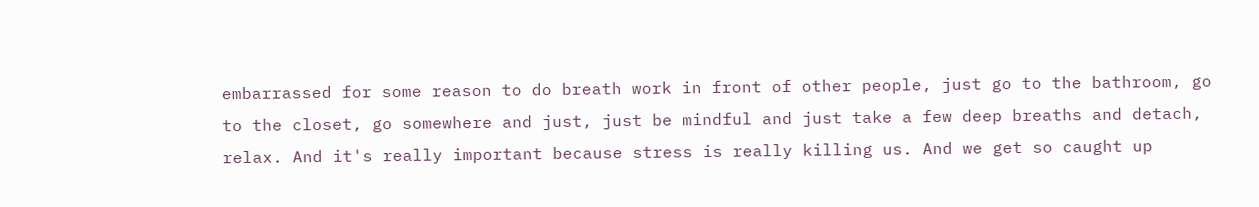embarrassed for some reason to do breath work in front of other people, just go to the bathroom, go to the closet, go somewhere and just, just be mindful and just take a few deep breaths and detach, relax. And it's really important because stress is really killing us. And we get so caught up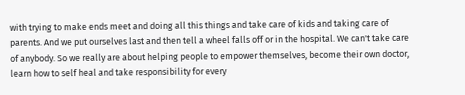with trying to make ends meet and doing all this things and take care of kids and taking care of parents. And we put ourselves last and then tell a wheel falls off or in the hospital. We can't take care of anybody. So we really are about helping people to empower themselves, become their own doctor, learn how to self heal and take responsibility for every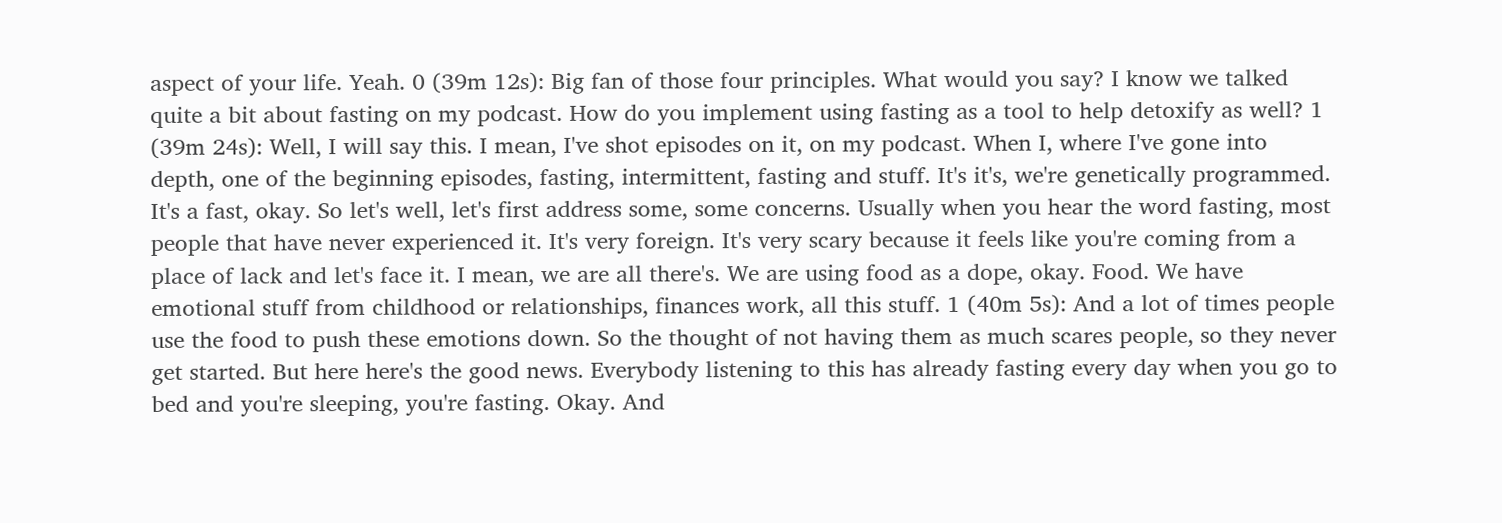aspect of your life. Yeah. 0 (39m 12s): Big fan of those four principles. What would you say? I know we talked quite a bit about fasting on my podcast. How do you implement using fasting as a tool to help detoxify as well? 1 (39m 24s): Well, I will say this. I mean, I've shot episodes on it, on my podcast. When I, where I've gone into depth, one of the beginning episodes, fasting, intermittent, fasting and stuff. It's it's, we're genetically programmed. It's a fast, okay. So let's well, let's first address some, some concerns. Usually when you hear the word fasting, most people that have never experienced it. It's very foreign. It's very scary because it feels like you're coming from a place of lack and let's face it. I mean, we are all there's. We are using food as a dope, okay. Food. We have emotional stuff from childhood or relationships, finances work, all this stuff. 1 (40m 5s): And a lot of times people use the food to push these emotions down. So the thought of not having them as much scares people, so they never get started. But here here's the good news. Everybody listening to this has already fasting every day when you go to bed and you're sleeping, you're fasting. Okay. And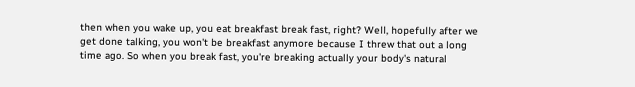then when you wake up, you eat breakfast break fast, right? Well, hopefully after we get done talking, you won't be breakfast anymore because I threw that out a long time ago. So when you break fast, you're breaking actually your body's natural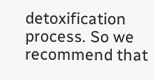detoxification process. So we recommend that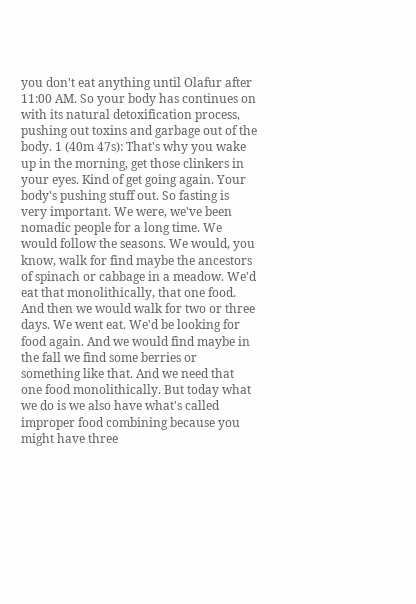you don't eat anything until Olafur after 11:00 AM. So your body has continues on with its natural detoxification process, pushing out toxins and garbage out of the body. 1 (40m 47s): That's why you wake up in the morning, get those clinkers in your eyes. Kind of get going again. Your body's pushing stuff out. So fasting is very important. We were, we've been nomadic people for a long time. We would follow the seasons. We would, you know, walk for find maybe the ancestors of spinach or cabbage in a meadow. We'd eat that monolithically, that one food. And then we would walk for two or three days. We went eat. We'd be looking for food again. And we would find maybe in the fall we find some berries or something like that. And we need that one food monolithically. But today what we do is we also have what's called improper food combining because you might have three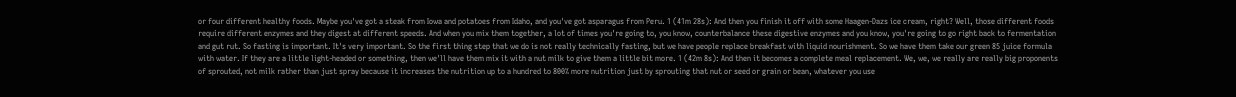or four different healthy foods. Maybe you've got a steak from Iowa and potatoes from Idaho, and you've got asparagus from Peru. 1 (41m 28s): And then you finish it off with some Haagen-Dazs ice cream, right? Well, those different foods require different enzymes and they digest at different speeds. And when you mix them together, a lot of times you're going to, you know, counterbalance these digestive enzymes and you know, you're going to go right back to fermentation and gut rut. So fasting is important. It's very important. So the first thing step that we do is not really technically fasting, but we have people replace breakfast with liquid nourishment. So we have them take our green 85 juice formula with water. If they are a little light-headed or something, then we'll have them mix it with a nut milk to give them a little bit more. 1 (42m 8s): And then it becomes a complete meal replacement. We, we, we really are really big proponents of sprouted, not milk rather than just spray because it increases the nutrition up to a hundred to 800% more nutrition just by sprouting that nut or seed or grain or bean, whatever you use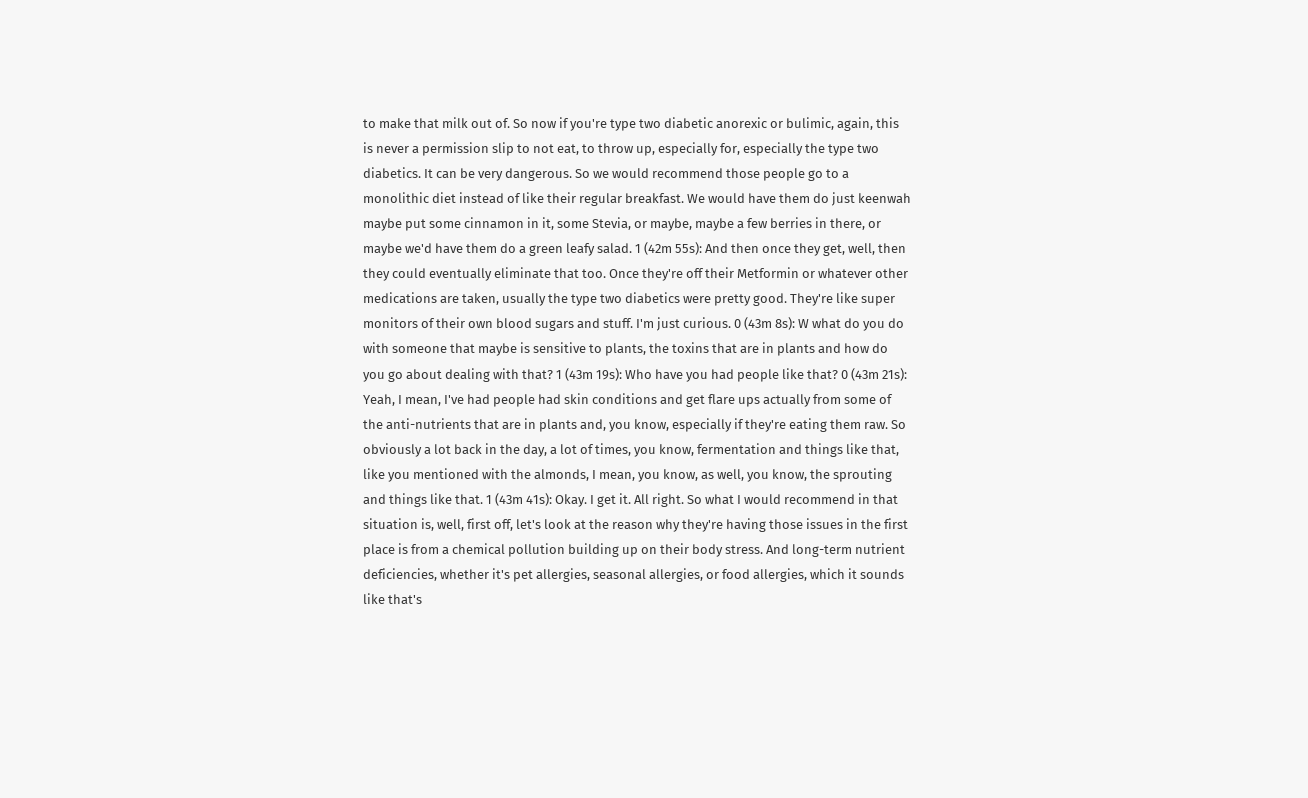to make that milk out of. So now if you're type two diabetic anorexic or bulimic, again, this is never a permission slip to not eat, to throw up, especially for, especially the type two diabetics. It can be very dangerous. So we would recommend those people go to a monolithic diet instead of like their regular breakfast. We would have them do just keenwah maybe put some cinnamon in it, some Stevia, or maybe, maybe a few berries in there, or maybe we'd have them do a green leafy salad. 1 (42m 55s): And then once they get, well, then they could eventually eliminate that too. Once they're off their Metformin or whatever other medications are taken, usually the type two diabetics were pretty good. They're like super monitors of their own blood sugars and stuff. I'm just curious. 0 (43m 8s): W what do you do with someone that maybe is sensitive to plants, the toxins that are in plants and how do you go about dealing with that? 1 (43m 19s): Who have you had people like that? 0 (43m 21s): Yeah, I mean, I've had people had skin conditions and get flare ups actually from some of the anti-nutrients that are in plants and, you know, especially if they're eating them raw. So obviously a lot back in the day, a lot of times, you know, fermentation and things like that, like you mentioned with the almonds, I mean, you know, as well, you know, the sprouting and things like that. 1 (43m 41s): Okay. I get it. All right. So what I would recommend in that situation is, well, first off, let's look at the reason why they're having those issues in the first place is from a chemical pollution building up on their body stress. And long-term nutrient deficiencies, whether it's pet allergies, seasonal allergies, or food allergies, which it sounds like that's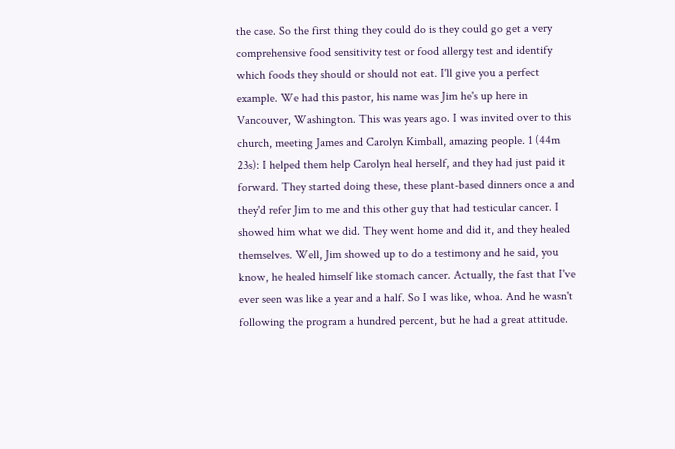the case. So the first thing they could do is they could go get a very comprehensive food sensitivity test or food allergy test and identify which foods they should or should not eat. I'll give you a perfect example. We had this pastor, his name was Jim he's up here in Vancouver, Washington. This was years ago. I was invited over to this church, meeting James and Carolyn Kimball, amazing people. 1 (44m 23s): I helped them help Carolyn heal herself, and they had just paid it forward. They started doing these, these plant-based dinners once a and they'd refer Jim to me and this other guy that had testicular cancer. I showed him what we did. They went home and did it, and they healed themselves. Well, Jim showed up to do a testimony and he said, you know, he healed himself like stomach cancer. Actually, the fast that I've ever seen was like a year and a half. So I was like, whoa. And he wasn't following the program a hundred percent, but he had a great attitude.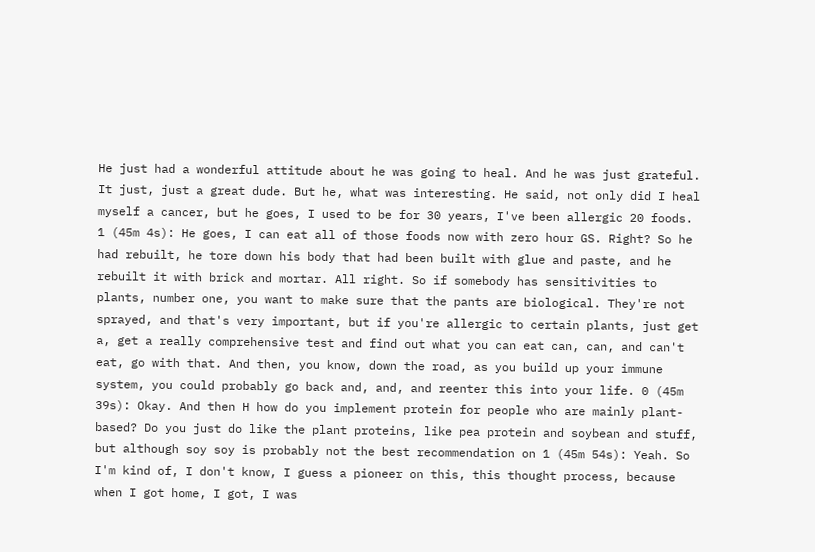He just had a wonderful attitude about he was going to heal. And he was just grateful. It just, just a great dude. But he, what was interesting. He said, not only did I heal myself a cancer, but he goes, I used to be for 30 years, I've been allergic 20 foods. 1 (45m 4s): He goes, I can eat all of those foods now with zero hour GS. Right? So he had rebuilt, he tore down his body that had been built with glue and paste, and he rebuilt it with brick and mortar. All right. So if somebody has sensitivities to plants, number one, you want to make sure that the pants are biological. They're not sprayed, and that's very important, but if you're allergic to certain plants, just get a, get a really comprehensive test and find out what you can eat can, can, and can't eat, go with that. And then, you know, down the road, as you build up your immune system, you could probably go back and, and, and reenter this into your life. 0 (45m 39s): Okay. And then H how do you implement protein for people who are mainly plant-based? Do you just do like the plant proteins, like pea protein and soybean and stuff, but although soy soy is probably not the best recommendation on 1 (45m 54s): Yeah. So I'm kind of, I don't know, I guess a pioneer on this, this thought process, because when I got home, I got, I was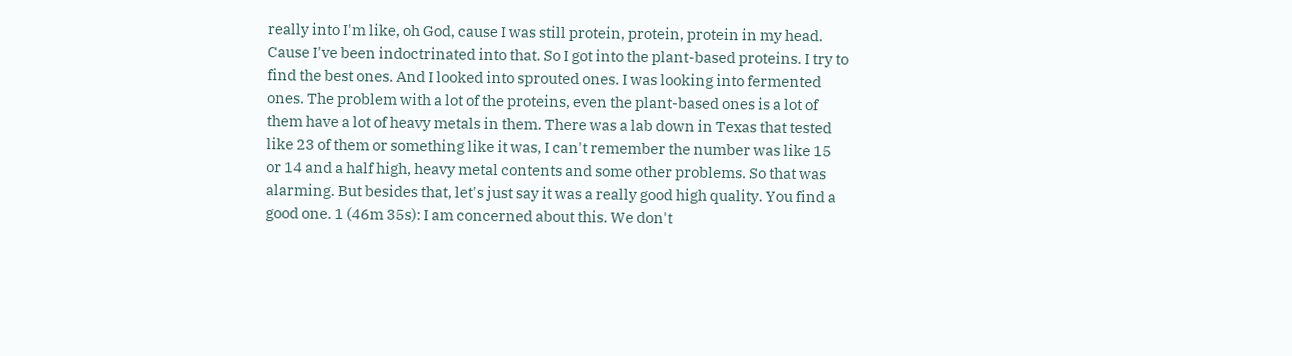really into I'm like, oh God, cause I was still protein, protein, protein in my head. Cause I've been indoctrinated into that. So I got into the plant-based proteins. I try to find the best ones. And I looked into sprouted ones. I was looking into fermented ones. The problem with a lot of the proteins, even the plant-based ones is a lot of them have a lot of heavy metals in them. There was a lab down in Texas that tested like 23 of them or something like it was, I can't remember the number was like 15 or 14 and a half high, heavy metal contents and some other problems. So that was alarming. But besides that, let's just say it was a really good high quality. You find a good one. 1 (46m 35s): I am concerned about this. We don't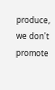produce, we don't promote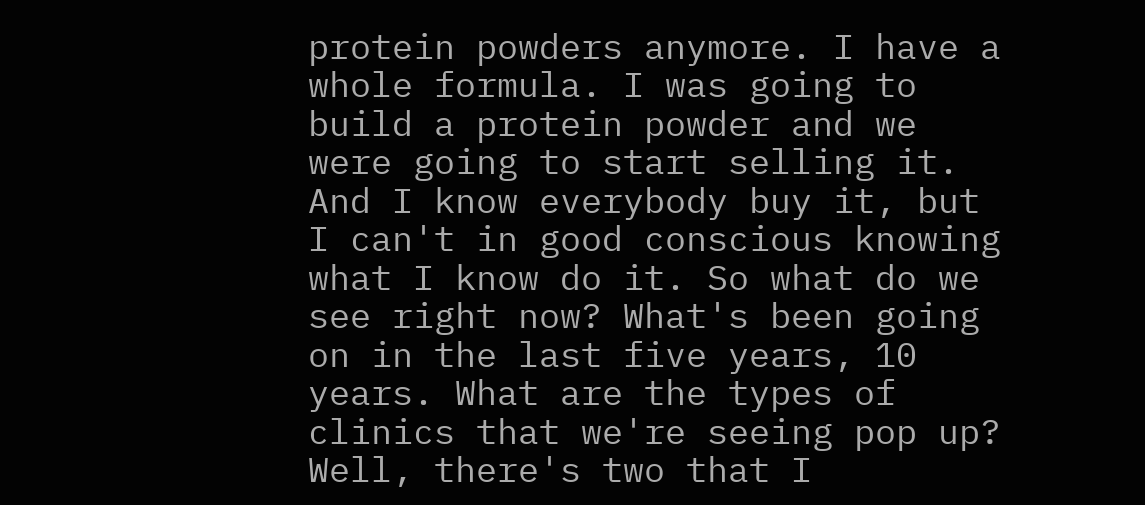protein powders anymore. I have a whole formula. I was going to build a protein powder and we were going to start selling it. And I know everybody buy it, but I can't in good conscious knowing what I know do it. So what do we see right now? What's been going on in the last five years, 10 years. What are the types of clinics that we're seeing pop up? Well, there's two that I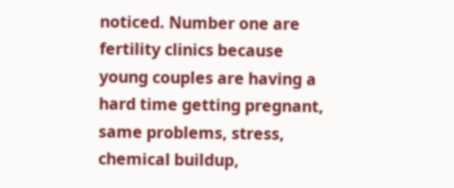noticed. Number one are fertility clinics because young couples are having a hard time getting pregnant, same problems, stress, chemical buildup,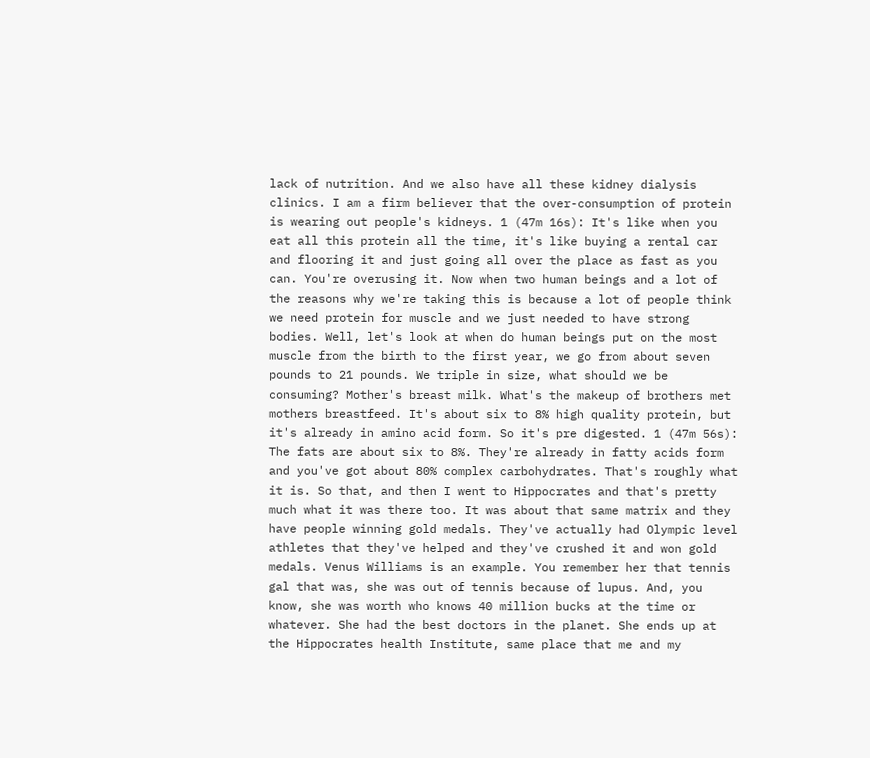lack of nutrition. And we also have all these kidney dialysis clinics. I am a firm believer that the over-consumption of protein is wearing out people's kidneys. 1 (47m 16s): It's like when you eat all this protein all the time, it's like buying a rental car and flooring it and just going all over the place as fast as you can. You're overusing it. Now when two human beings and a lot of the reasons why we're taking this is because a lot of people think we need protein for muscle and we just needed to have strong bodies. Well, let's look at when do human beings put on the most muscle from the birth to the first year, we go from about seven pounds to 21 pounds. We triple in size, what should we be consuming? Mother's breast milk. What's the makeup of brothers met mothers breastfeed. It's about six to 8% high quality protein, but it's already in amino acid form. So it's pre digested. 1 (47m 56s): The fats are about six to 8%. They're already in fatty acids form and you've got about 80% complex carbohydrates. That's roughly what it is. So that, and then I went to Hippocrates and that's pretty much what it was there too. It was about that same matrix and they have people winning gold medals. They've actually had Olympic level athletes that they've helped and they've crushed it and won gold medals. Venus Williams is an example. You remember her that tennis gal that was, she was out of tennis because of lupus. And, you know, she was worth who knows 40 million bucks at the time or whatever. She had the best doctors in the planet. She ends up at the Hippocrates health Institute, same place that me and my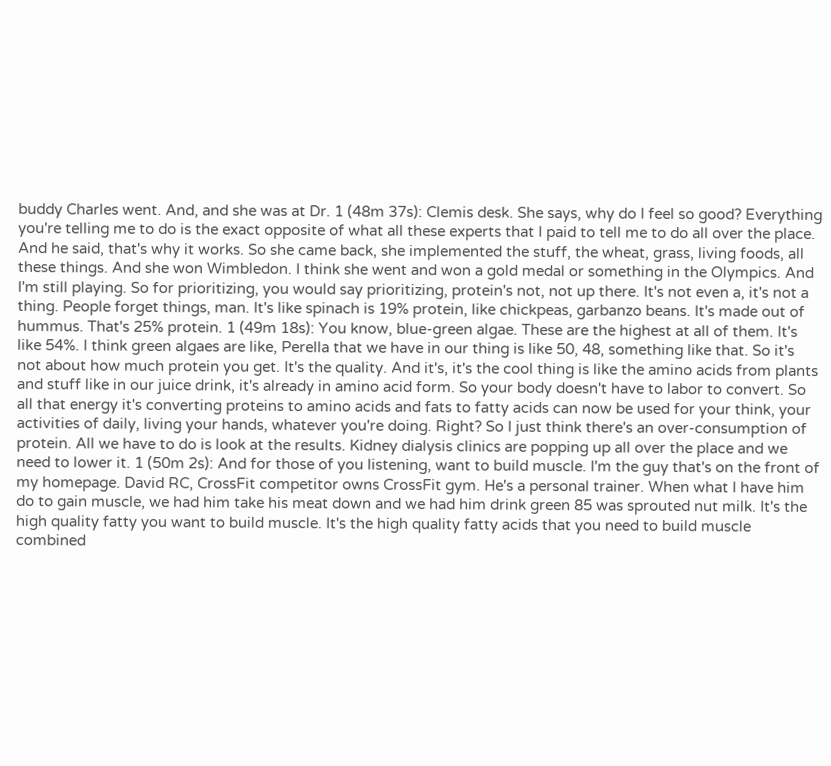buddy Charles went. And, and she was at Dr. 1 (48m 37s): Clemis desk. She says, why do I feel so good? Everything you're telling me to do is the exact opposite of what all these experts that I paid to tell me to do all over the place. And he said, that's why it works. So she came back, she implemented the stuff, the wheat, grass, living foods, all these things. And she won Wimbledon. I think she went and won a gold medal or something in the Olympics. And I'm still playing. So for prioritizing, you would say prioritizing, protein's not, not up there. It's not even a, it's not a thing. People forget things, man. It's like spinach is 19% protein, like chickpeas, garbanzo beans. It's made out of hummus. That's 25% protein. 1 (49m 18s): You know, blue-green algae. These are the highest at all of them. It's like 54%. I think green algaes are like, Perella that we have in our thing is like 50, 48, something like that. So it's not about how much protein you get. It's the quality. And it's, it's the cool thing is like the amino acids from plants and stuff like in our juice drink, it's already in amino acid form. So your body doesn't have to labor to convert. So all that energy it's converting proteins to amino acids and fats to fatty acids can now be used for your think, your activities of daily, living your hands, whatever you're doing. Right? So I just think there's an over-consumption of protein. All we have to do is look at the results. Kidney dialysis clinics are popping up all over the place and we need to lower it. 1 (50m 2s): And for those of you listening, want to build muscle. I'm the guy that's on the front of my homepage. David RC, CrossFit competitor owns CrossFit gym. He's a personal trainer. When what I have him do to gain muscle, we had him take his meat down and we had him drink green 85 was sprouted nut milk. It's the high quality fatty you want to build muscle. It's the high quality fatty acids that you need to build muscle combined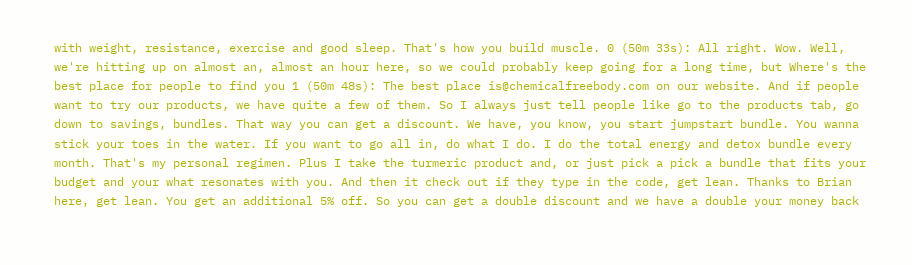with weight, resistance, exercise and good sleep. That's how you build muscle. 0 (50m 33s): All right. Wow. Well, we're hitting up on almost an, almost an hour here, so we could probably keep going for a long time, but Where's the best place for people to find you 1 (50m 48s): The best place is@chemicalfreebody.com on our website. And if people want to try our products, we have quite a few of them. So I always just tell people like go to the products tab, go down to savings, bundles. That way you can get a discount. We have, you know, you start jumpstart bundle. You wanna stick your toes in the water. If you want to go all in, do what I do. I do the total energy and detox bundle every month. That's my personal regimen. Plus I take the turmeric product and, or just pick a pick a bundle that fits your budget and your what resonates with you. And then it check out if they type in the code, get lean. Thanks to Brian here, get lean. You get an additional 5% off. So you can get a double discount and we have a double your money back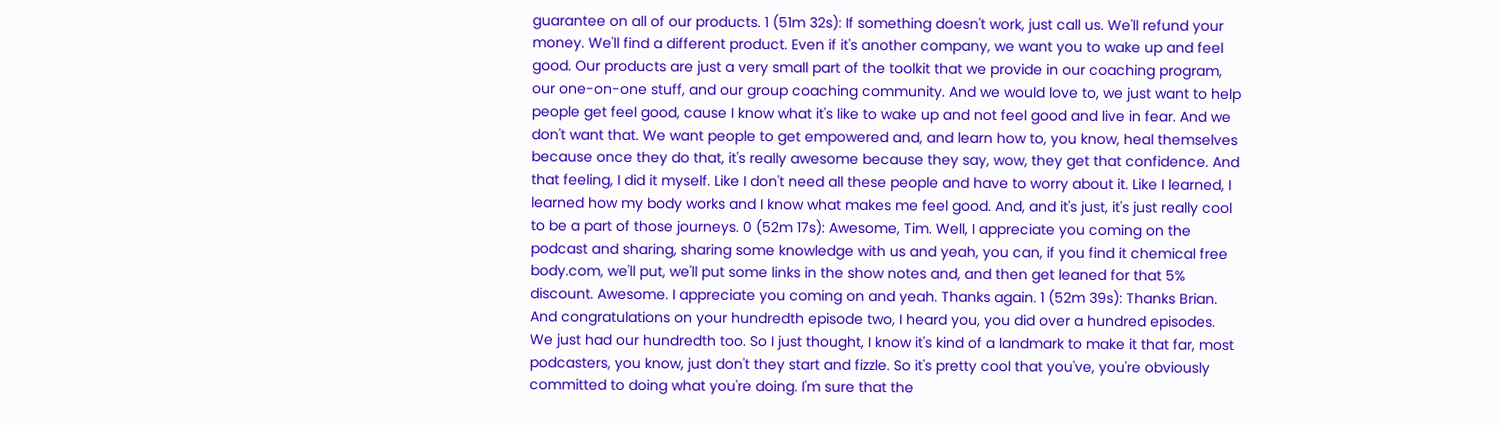guarantee on all of our products. 1 (51m 32s): If something doesn't work, just call us. We'll refund your money. We'll find a different product. Even if it's another company, we want you to wake up and feel good. Our products are just a very small part of the toolkit that we provide in our coaching program, our one-on-one stuff, and our group coaching community. And we would love to, we just want to help people get feel good, cause I know what it's like to wake up and not feel good and live in fear. And we don't want that. We want people to get empowered and, and learn how to, you know, heal themselves because once they do that, it's really awesome because they say, wow, they get that confidence. And that feeling, I did it myself. Like I don't need all these people and have to worry about it. Like I learned, I learned how my body works and I know what makes me feel good. And, and it's just, it's just really cool to be a part of those journeys. 0 (52m 17s): Awesome, Tim. Well, I appreciate you coming on the podcast and sharing, sharing some knowledge with us and yeah, you can, if you find it chemical free body.com, we'll put, we'll put some links in the show notes and, and then get leaned for that 5% discount. Awesome. I appreciate you coming on and yeah. Thanks again. 1 (52m 39s): Thanks Brian. And congratulations on your hundredth episode two, I heard you, you did over a hundred episodes. We just had our hundredth too. So I just thought, I know it's kind of a landmark to make it that far, most podcasters, you know, just don't they start and fizzle. So it's pretty cool that you've, you're obviously committed to doing what you're doing. I'm sure that the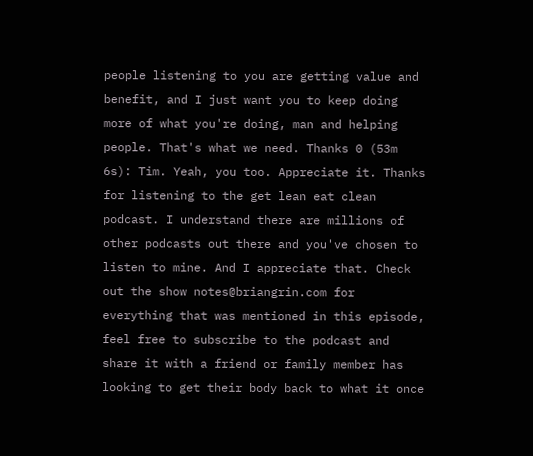people listening to you are getting value and benefit, and I just want you to keep doing more of what you're doing, man and helping people. That's what we need. Thanks 0 (53m 6s): Tim. Yeah, you too. Appreciate it. Thanks for listening to the get lean eat clean podcast. I understand there are millions of other podcasts out there and you've chosen to listen to mine. And I appreciate that. Check out the show notes@briangrin.com for everything that was mentioned in this episode, feel free to subscribe to the podcast and share it with a friend or family member has looking to get their body back to what it once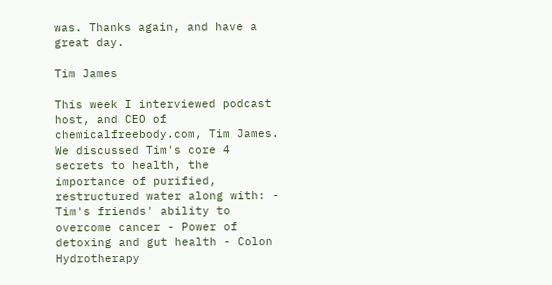was. Thanks again, and have a great day.

Tim James

This week I interviewed podcast host, and CEO of chemicalfreebody.com, Tim James. We discussed Tim's core 4 secrets to health, the importance of purified, restructured water along with: - Tim's friends' ability to overcome cancer - Power of detoxing and gut health - Colon Hydrotherapy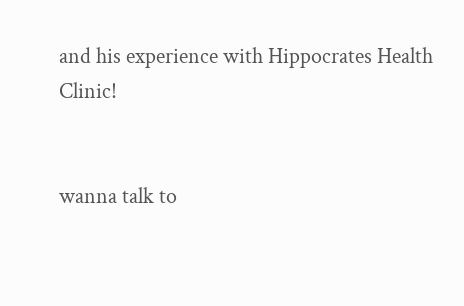and his experience with Hippocrates Health Clinic!


wanna talk to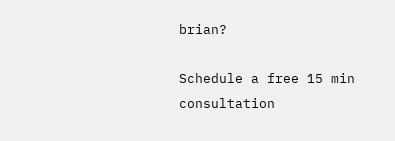brian?

Schedule a free 15 min consultation